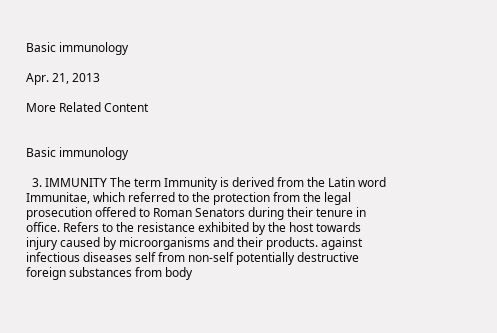Basic immunology

Apr. 21, 2013

More Related Content


Basic immunology

  3. IMMUNITY The term Immunity is derived from the Latin word Immunitae, which referred to the protection from the legal prosecution offered to Roman Senators during their tenure in office. Refers to the resistance exhibited by the host towards injury caused by microorganisms and their products. against infectious diseases self from non-self potentially destructive foreign substances from body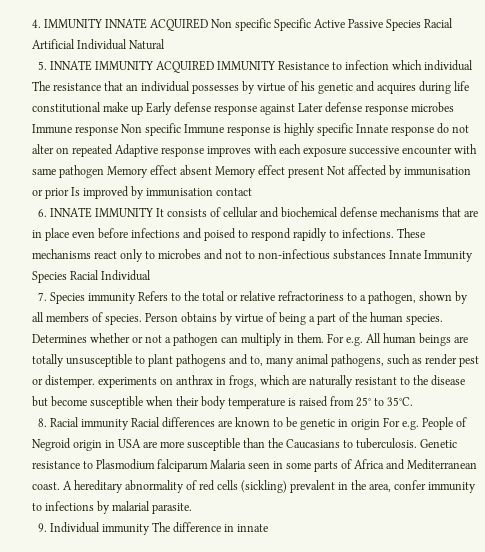4. IMMUNITY INNATE ACQUIRED Non specific Specific Active Passive Species Racial Artificial Individual Natural
  5. INNATE IMMUNITY ACQUIRED IMMUNITY Resistance to infection which individual The resistance that an individual possesses by virtue of his genetic and acquires during life constitutional make up Early defense response against Later defense response microbes Immune response Non specific Immune response is highly specific Innate response do not alter on repeated Adaptive response improves with each exposure successive encounter with same pathogen Memory effect absent Memory effect present Not affected by immunisation or prior Is improved by immunisation contact
  6. INNATE IMMUNITY It consists of cellular and biochemical defense mechanisms that are in place even before infections and poised to respond rapidly to infections. These mechanisms react only to microbes and not to non-infectious substances Innate Immunity Species Racial Individual
  7. Species immunity Refers to the total or relative refractoriness to a pathogen, shown by all members of species. Person obtains by virtue of being a part of the human species. Determines whether or not a pathogen can multiply in them. For e.g. All human beings are totally unsusceptible to plant pathogens and to, many animal pathogens, such as render pest or distemper. experiments on anthrax in frogs, which are naturally resistant to the disease but become susceptible when their body temperature is raised from 25° to 35°C.
  8. Racial immunity Racial differences are known to be genetic in origin For e.g. People of Negroid origin in USA are more susceptible than the Caucasians to tuberculosis. Genetic resistance to Plasmodium falciparum Malaria seen in some parts of Africa and Mediterranean coast. A hereditary abnormality of red cells (sickling) prevalent in the area, confer immunity to infections by malarial parasite.
  9. Individual immunity The difference in innate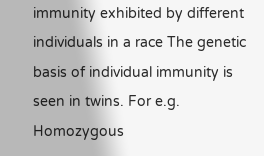immunity exhibited by different individuals in a race The genetic basis of individual immunity is seen in twins. For e.g. Homozygous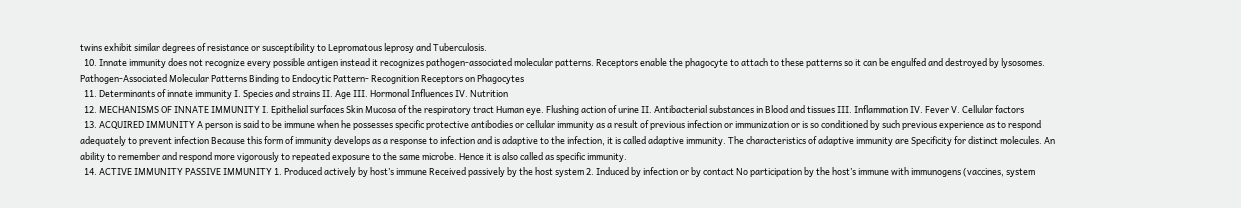twins exhibit similar degrees of resistance or susceptibility to Lepromatous leprosy and Tuberculosis.
  10. Innate immunity does not recognize every possible antigen instead it recognizes pathogen-associated molecular patterns. Receptors enable the phagocyte to attach to these patterns so it can be engulfed and destroyed by lysosomes. Pathogen-Associated Molecular Patterns Binding to Endocytic Pattern- Recognition Receptors on Phagocytes
  11. Determinants of innate immunity I. Species and strains II. Age III. Hormonal Influences IV. Nutrition
  12. MECHANISMS OF INNATE IMMUNITY I. Epithelial surfaces Skin Mucosa of the respiratory tract Human eye. Flushing action of urine II. Antibacterial substances in Blood and tissues III. Inflammation IV. Fever V. Cellular factors
  13. ACQUIRED IMMUNITY A person is said to be immune when he possesses specific protective antibodies or cellular immunity as a result of previous infection or immunization or is so conditioned by such previous experience as to respond adequately to prevent infection Because this form of immunity develops as a response to infection and is adaptive to the infection, it is called adaptive immunity. The characteristics of adaptive immunity are Specificity for distinct molecules. An ability to remember and respond more vigorously to repeated exposure to the same microbe. Hence it is also called as specific immunity.
  14. ACTIVE IMMUNITY PASSIVE IMMUNITY 1. Produced actively by host’s immune Received passively by the host system 2. Induced by infection or by contact No participation by the host’s immune with immunogens (vaccines, system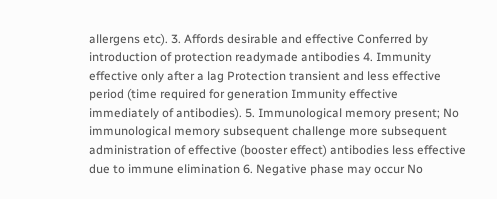allergens etc). 3. Affords desirable and effective Conferred by introduction of protection readymade antibodies 4. Immunity effective only after a lag Protection transient and less effective period (time required for generation Immunity effective immediately of antibodies). 5. Immunological memory present; No immunological memory subsequent challenge more subsequent administration of effective (booster effect) antibodies less effective due to immune elimination 6. Negative phase may occur No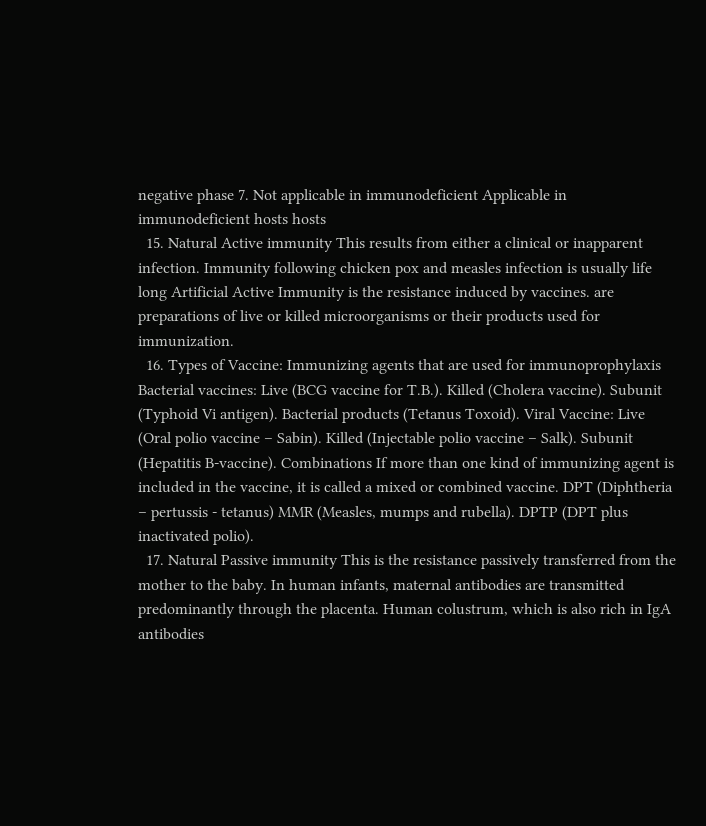negative phase 7. Not applicable in immunodeficient Applicable in immunodeficient hosts hosts
  15. Natural Active immunity This results from either a clinical or inapparent infection. Immunity following chicken pox and measles infection is usually life long Artificial Active Immunity is the resistance induced by vaccines. are preparations of live or killed microorganisms or their products used for immunization.
  16. Types of Vaccine: Immunizing agents that are used for immunoprophylaxis Bacterial vaccines: Live (BCG vaccine for T.B.). Killed (Cholera vaccine). Subunit (Typhoid Vi antigen). Bacterial products (Tetanus Toxoid). Viral Vaccine: Live (Oral polio vaccine – Sabin). Killed (Injectable polio vaccine – Salk). Subunit (Hepatitis B-vaccine). Combinations If more than one kind of immunizing agent is included in the vaccine, it is called a mixed or combined vaccine. DPT (Diphtheria – pertussis - tetanus) MMR (Measles, mumps and rubella). DPTP (DPT plus inactivated polio).
  17. Natural Passive immunity This is the resistance passively transferred from the mother to the baby. In human infants, maternal antibodies are transmitted predominantly through the placenta. Human colustrum, which is also rich in IgA antibodies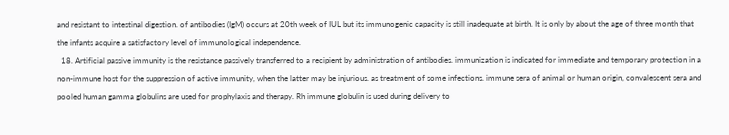and resistant to intestinal digestion. of antibodies (IgM) occurs at 20th week of IUL but its immunogenic capacity is still inadequate at birth. It is only by about the age of three month that the infants acquire a satisfactory level of immunological independence.
  18. Artificial passive immunity is the resistance passively transferred to a recipient by administration of antibodies. immunization is indicated for immediate and temporary protection in a non-immune host for the suppression of active immunity, when the latter may be injurious. as treatment of some infections. immune sera of animal or human origin, convalescent sera and pooled human gamma globulins are used for prophylaxis and therapy. Rh immune globulin is used during delivery to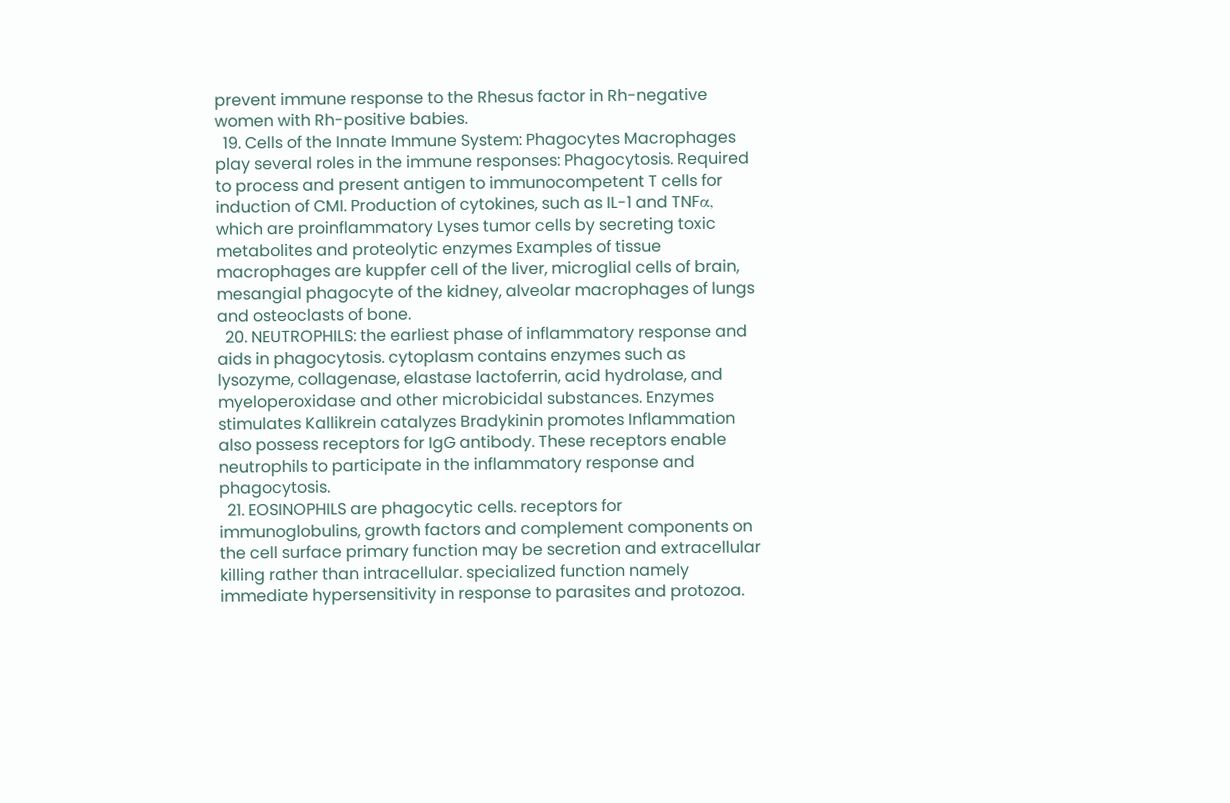prevent immune response to the Rhesus factor in Rh-negative women with Rh-positive babies.
  19. Cells of the Innate Immune System: Phagocytes Macrophages play several roles in the immune responses: Phagocytosis. Required to process and present antigen to immunocompetent T cells for induction of CMI. Production of cytokines, such as IL-1 and TNFα, which are proinflammatory Lyses tumor cells by secreting toxic metabolites and proteolytic enzymes Examples of tissue macrophages are kuppfer cell of the liver, microglial cells of brain, mesangial phagocyte of the kidney, alveolar macrophages of lungs and osteoclasts of bone.
  20. NEUTROPHILS: the earliest phase of inflammatory response and aids in phagocytosis. cytoplasm contains enzymes such as lysozyme, collagenase, elastase lactoferrin, acid hydrolase, and myeloperoxidase and other microbicidal substances. Enzymes stimulates Kallikrein catalyzes Bradykinin promotes Inflammation also possess receptors for IgG antibody. These receptors enable neutrophils to participate in the inflammatory response and phagocytosis.
  21. EOSINOPHILS are phagocytic cells. receptors for immunoglobulins, growth factors and complement components on the cell surface primary function may be secretion and extracellular killing rather than intracellular. specialized function namely immediate hypersensitivity in response to parasites and protozoa.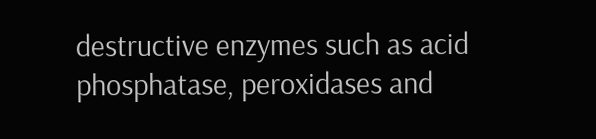destructive enzymes such as acid phosphatase, peroxidases and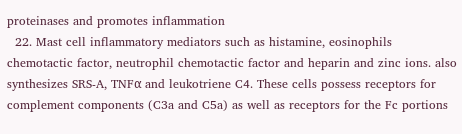proteinases and promotes inflammation
  22. Mast cell inflammatory mediators such as histamine, eosinophils chemotactic factor, neutrophil chemotactic factor and heparin and zinc ions. also synthesizes SRS-A, TNFα and leukotriene C4. These cells possess receptors for complement components (C3a and C5a) as well as receptors for the Fc portions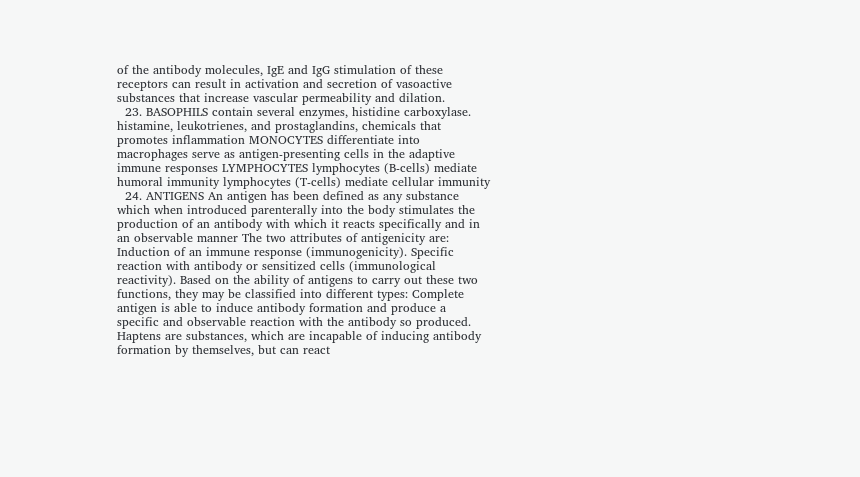of the antibody molecules, IgE and IgG stimulation of these receptors can result in activation and secretion of vasoactive substances that increase vascular permeability and dilation.
  23. BASOPHILS contain several enzymes, histidine carboxylase. histamine, leukotrienes, and prostaglandins, chemicals that promotes inflammation MONOCYTES differentiate into macrophages serve as antigen-presenting cells in the adaptive immune responses LYMPHOCYTES lymphocytes (B-cells) mediate humoral immunity lymphocytes (T-cells) mediate cellular immunity
  24. ANTIGENS An antigen has been defined as any substance which when introduced parenterally into the body stimulates the production of an antibody with which it reacts specifically and in an observable manner The two attributes of antigenicity are: Induction of an immune response (immunogenicity). Specific reaction with antibody or sensitized cells (immunological reactivity). Based on the ability of antigens to carry out these two functions, they may be classified into different types: Complete antigen is able to induce antibody formation and produce a specific and observable reaction with the antibody so produced. Haptens are substances, which are incapable of inducing antibody formation by themselves, but can react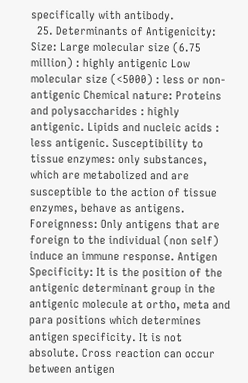specifically with antibody.
  25. Determinants of Antigenicity: Size: Large molecular size (6.75 million) : highly antigenic Low molecular size (<5000) : less or non-antigenic Chemical nature: Proteins and polysaccharides : highly antigenic. Lipids and nucleic acids : less antigenic. Susceptibility to tissue enzymes: only substances, which are metabolized and are susceptible to the action of tissue enzymes, behave as antigens. Foreignness: Only antigens that are foreign to the individual (non self) induce an immune response. Antigen Specificity: It is the position of the antigenic determinant group in the antigenic molecule at ortho, meta and para positions which determines antigen specificity. It is not absolute. Cross reaction can occur between antigen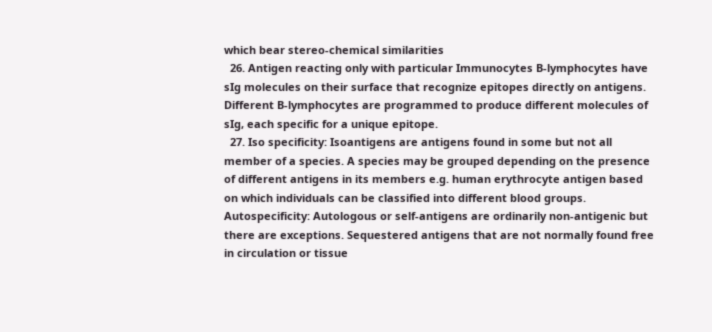which bear stereo-chemical similarities
  26. Antigen reacting only with particular Immunocytes B-lymphocytes have sIg molecules on their surface that recognize epitopes directly on antigens. Different B-lymphocytes are programmed to produce different molecules of sIg, each specific for a unique epitope.
  27. Iso specificity: Isoantigens are antigens found in some but not all member of a species. A species may be grouped depending on the presence of different antigens in its members e.g. human erythrocyte antigen based on which individuals can be classified into different blood groups. Autospecificity: Autologous or self-antigens are ordinarily non-antigenic but there are exceptions. Sequestered antigens that are not normally found free in circulation or tissue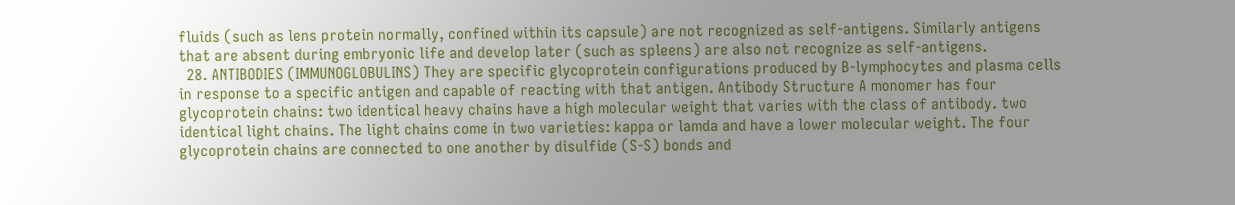fluids (such as lens protein normally, confined within its capsule) are not recognized as self-antigens. Similarly antigens that are absent during embryonic life and develop later (such as spleens) are also not recognize as self-antigens.
  28. ANTIBODIES (IMMUNOGLOBULINS) They are specific glycoprotein configurations produced by B-lymphocytes and plasma cells in response to a specific antigen and capable of reacting with that antigen. Antibody Structure A monomer has four glycoprotein chains: two identical heavy chains have a high molecular weight that varies with the class of antibody. two identical light chains. The light chains come in two varieties: kappa or lamda and have a lower molecular weight. The four glycoprotein chains are connected to one another by disulfide (S-S) bonds and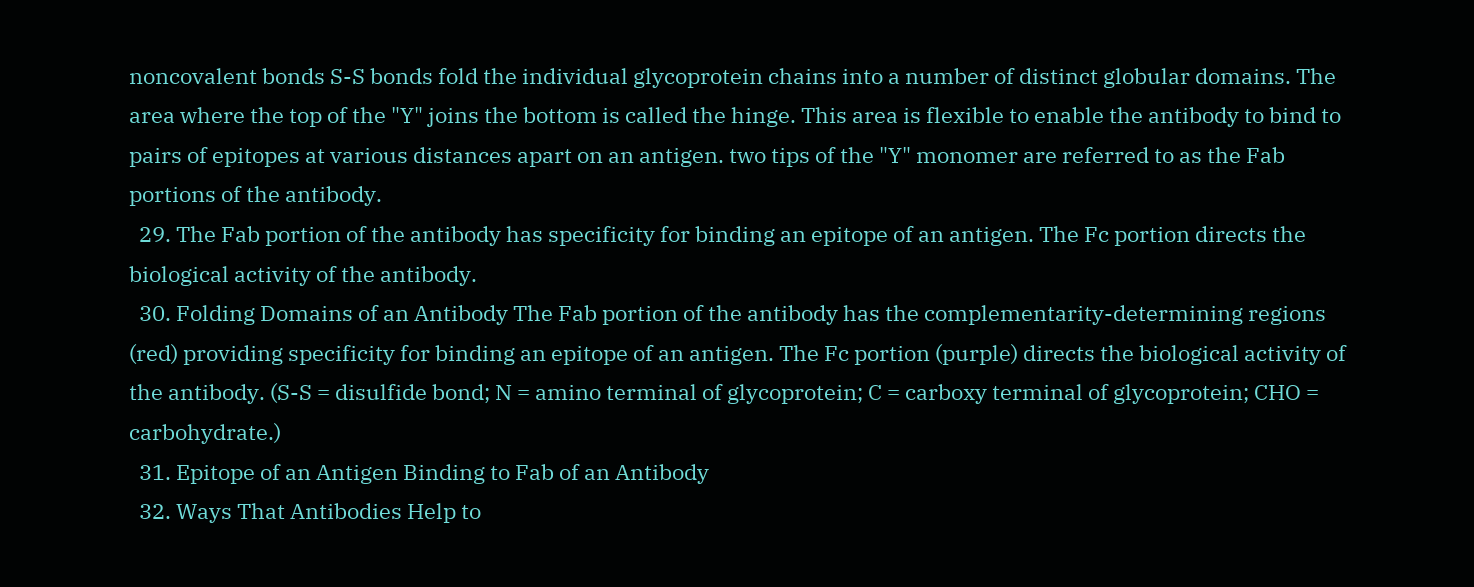noncovalent bonds S-S bonds fold the individual glycoprotein chains into a number of distinct globular domains. The area where the top of the "Y" joins the bottom is called the hinge. This area is flexible to enable the antibody to bind to pairs of epitopes at various distances apart on an antigen. two tips of the "Y" monomer are referred to as the Fab portions of the antibody.
  29. The Fab portion of the antibody has specificity for binding an epitope of an antigen. The Fc portion directs the biological activity of the antibody.
  30. Folding Domains of an Antibody The Fab portion of the antibody has the complementarity-determining regions (red) providing specificity for binding an epitope of an antigen. The Fc portion (purple) directs the biological activity of the antibody. (S-S = disulfide bond; N = amino terminal of glycoprotein; C = carboxy terminal of glycoprotein; CHO = carbohydrate.)
  31. Epitope of an Antigen Binding to Fab of an Antibody
  32. Ways That Antibodies Help to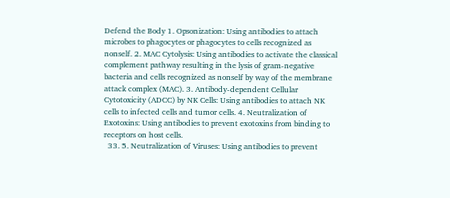Defend the Body 1. Opsonization: Using antibodies to attach microbes to phagocytes or phagocytes to cells recognized as nonself. 2. MAC Cytolysis: Using antibodies to activate the classical complement pathway resulting in the lysis of gram-negative bacteria and cells recognized as nonself by way of the membrane attack complex (MAC). 3. Antibody-dependent Cellular Cytotoxicity (ADCC) by NK Cells: Using antibodies to attach NK cells to infected cells and tumor cells. 4. Neutralization of Exotoxins: Using antibodies to prevent exotoxins from binding to receptors on host cells.
  33. 5. Neutralization of Viruses: Using antibodies to prevent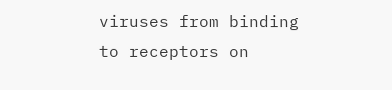viruses from binding to receptors on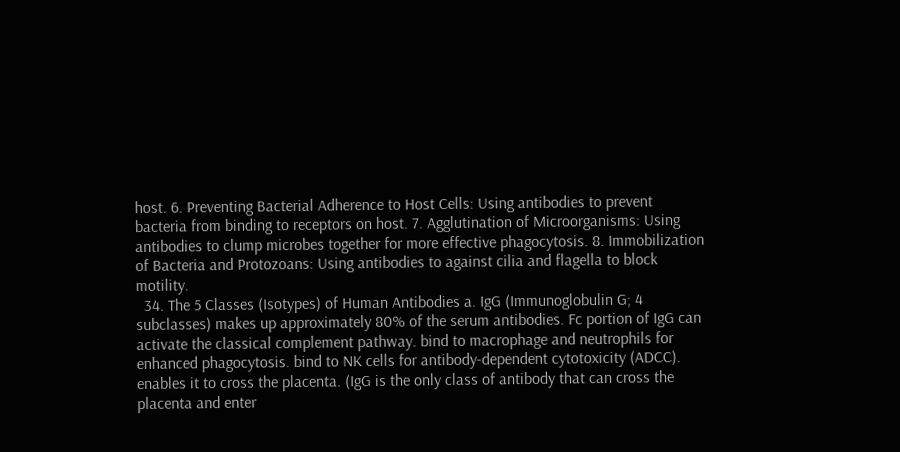host. 6. Preventing Bacterial Adherence to Host Cells: Using antibodies to prevent bacteria from binding to receptors on host. 7. Agglutination of Microorganisms: Using antibodies to clump microbes together for more effective phagocytosis. 8. Immobilization of Bacteria and Protozoans: Using antibodies to against cilia and flagella to block motility.
  34. The 5 Classes (Isotypes) of Human Antibodies a. IgG (Immunoglobulin G; 4 subclasses) makes up approximately 80% of the serum antibodies. Fc portion of IgG can activate the classical complement pathway. bind to macrophage and neutrophils for enhanced phagocytosis. bind to NK cells for antibody-dependent cytotoxicity (ADCC). enables it to cross the placenta. (IgG is the only class of antibody that can cross the placenta and enter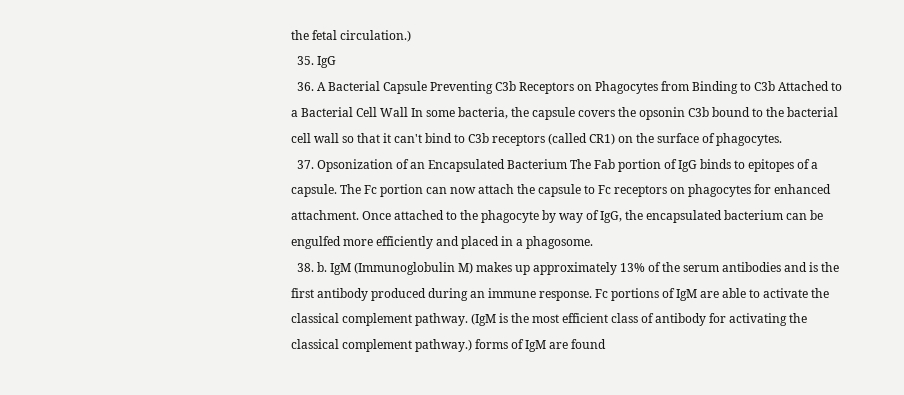the fetal circulation.)
  35. IgG
  36. A Bacterial Capsule Preventing C3b Receptors on Phagocytes from Binding to C3b Attached to a Bacterial Cell Wall In some bacteria, the capsule covers the opsonin C3b bound to the bacterial cell wall so that it can't bind to C3b receptors (called CR1) on the surface of phagocytes.
  37. Opsonization of an Encapsulated Bacterium The Fab portion of IgG binds to epitopes of a capsule. The Fc portion can now attach the capsule to Fc receptors on phagocytes for enhanced attachment. Once attached to the phagocyte by way of IgG, the encapsulated bacterium can be engulfed more efficiently and placed in a phagosome.
  38. b. IgM (Immunoglobulin M) makes up approximately 13% of the serum antibodies and is the first antibody produced during an immune response. Fc portions of IgM are able to activate the classical complement pathway. (IgM is the most efficient class of antibody for activating the classical complement pathway.) forms of IgM are found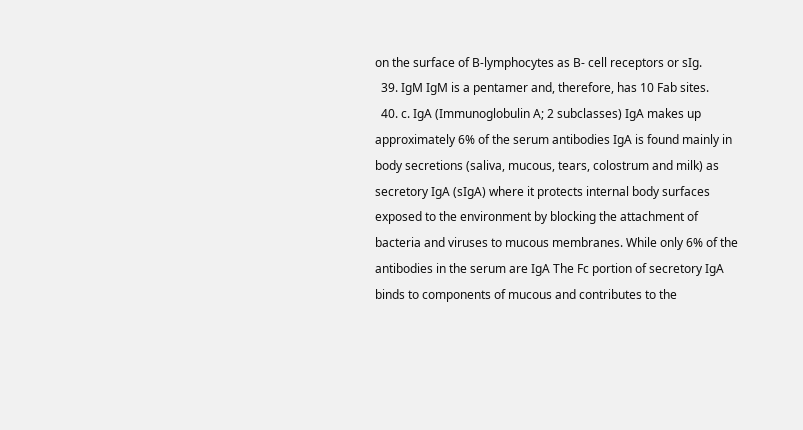on the surface of B-lymphocytes as B- cell receptors or sIg.
  39. IgM IgM is a pentamer and, therefore, has 10 Fab sites.
  40. c. IgA (Immunoglobulin A; 2 subclasses) IgA makes up approximately 6% of the serum antibodies IgA is found mainly in body secretions (saliva, mucous, tears, colostrum and milk) as secretory IgA (sIgA) where it protects internal body surfaces exposed to the environment by blocking the attachment of bacteria and viruses to mucous membranes. While only 6% of the antibodies in the serum are IgA The Fc portion of secretory IgA binds to components of mucous and contributes to the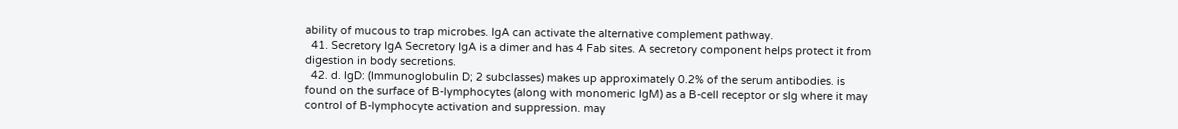ability of mucous to trap microbes. IgA can activate the alternative complement pathway.
  41. Secretory IgA Secretory IgA is a dimer and has 4 Fab sites. A secretory component helps protect it from digestion in body secretions.
  42. d. IgD: (Immunoglobulin D; 2 subclasses) makes up approximately 0.2% of the serum antibodies. is found on the surface of B-lymphocytes (along with monomeric IgM) as a B-cell receptor or sIg where it may control of B-lymphocyte activation and suppression. may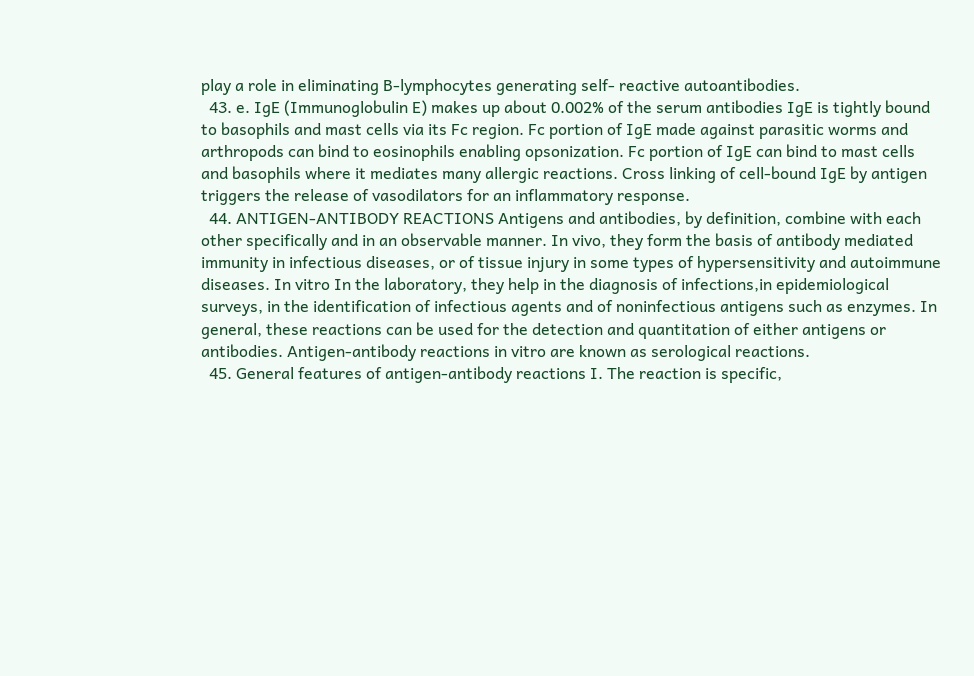play a role in eliminating B-lymphocytes generating self- reactive autoantibodies.
  43. e. IgE (Immunoglobulin E) makes up about 0.002% of the serum antibodies IgE is tightly bound to basophils and mast cells via its Fc region. Fc portion of IgE made against parasitic worms and arthropods can bind to eosinophils enabling opsonization. Fc portion of IgE can bind to mast cells and basophils where it mediates many allergic reactions. Cross linking of cell-bound IgE by antigen triggers the release of vasodilators for an inflammatory response.
  44. ANTIGEN-ANTIBODY REACTIONS Antigens and antibodies, by definition, combine with each other specifically and in an observable manner. In vivo, they form the basis of antibody mediated immunity in infectious diseases, or of tissue injury in some types of hypersensitivity and autoimmune diseases. In vitro In the laboratory, they help in the diagnosis of infections,in epidemiological surveys, in the identification of infectious agents and of noninfectious antigens such as enzymes. In general, these reactions can be used for the detection and quantitation of either antigens or antibodies. Antigen-antibody reactions in vitro are known as serological reactions.
  45. General features of antigen-antibody reactions I. The reaction is specific,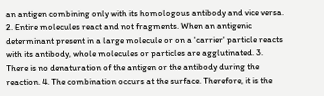an antigen combining only with its homologous antibody and vice versa. 2. Entire molecules react and not fragments. When an antigenic determinant present in a large molecule or on a 'carrier' particle reacts with its antibody, whole molecules or particles are agglutinated. 3. There is no denaturation of the antigen or the antibody during the reaction. 4. The combination occurs at the surface. Therefore, it is the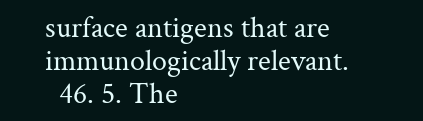surface antigens that are immunologically relevant.
  46. 5. The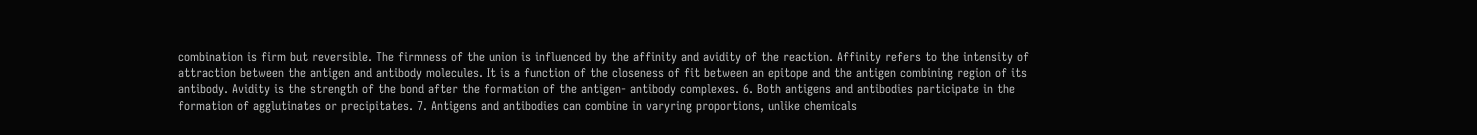combination is firm but reversible. The firmness of the union is influenced by the affinity and avidity of the reaction. Affinity refers to the intensity of attraction between the antigen and antibody molecules. It is a function of the closeness of fit between an epitope and the antigen combining region of its antibody. Avidity is the strength of the bond after the formation of the antigen- antibody complexes. 6. Both antigens and antibodies participate in the formation of agglutinates or precipitates. 7. Antigens and antibodies can combine in varyring proportions, unlike chemicals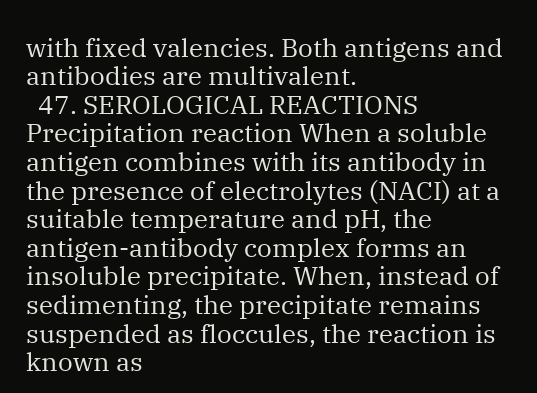with fixed valencies. Both antigens and antibodies are multivalent.
  47. SEROLOGICAL REACTIONS Precipitation reaction When a soluble antigen combines with its antibody in the presence of electrolytes (NACI) at a suitable temperature and pH, the antigen-antibody complex forms an insoluble precipitate. When, instead of sedimenting, the precipitate remains suspended as floccules, the reaction is known as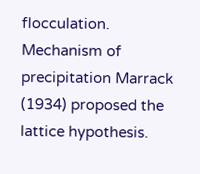flocculation. Mechanism of precipitation Marrack (1934) proposed the lattice hypothesis.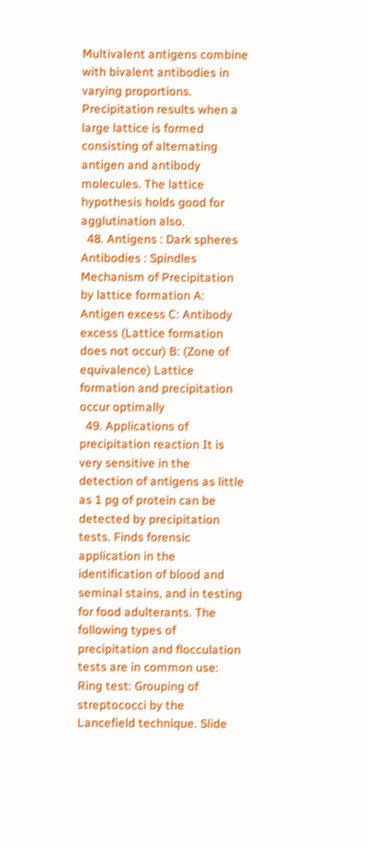Multivalent antigens combine with bivalent antibodies in varying proportions. Precipitation results when a large lattice is formed consisting of altemating antigen and antibody molecules. The lattice hypothesis holds good for agglutination also.
  48. Antigens : Dark spheres Antibodies : Spindles Mechanism of Precipitation by lattice formation A: Antigen excess C: Antibody excess (Lattice formation does not occur) B: (Zone of equivalence) Lattice formation and precipitation occur optimally
  49. Applications of precipitation reaction It is very sensitive in the detection of antigens as little as 1 pg of protein can be detected by precipitation tests. Finds forensic application in the identification of blood and seminal stains, and in testing for food adulterants. The following types of precipitation and flocculation tests are in common use: Ring test: Grouping of streptococci by the Lancefield technique. Slide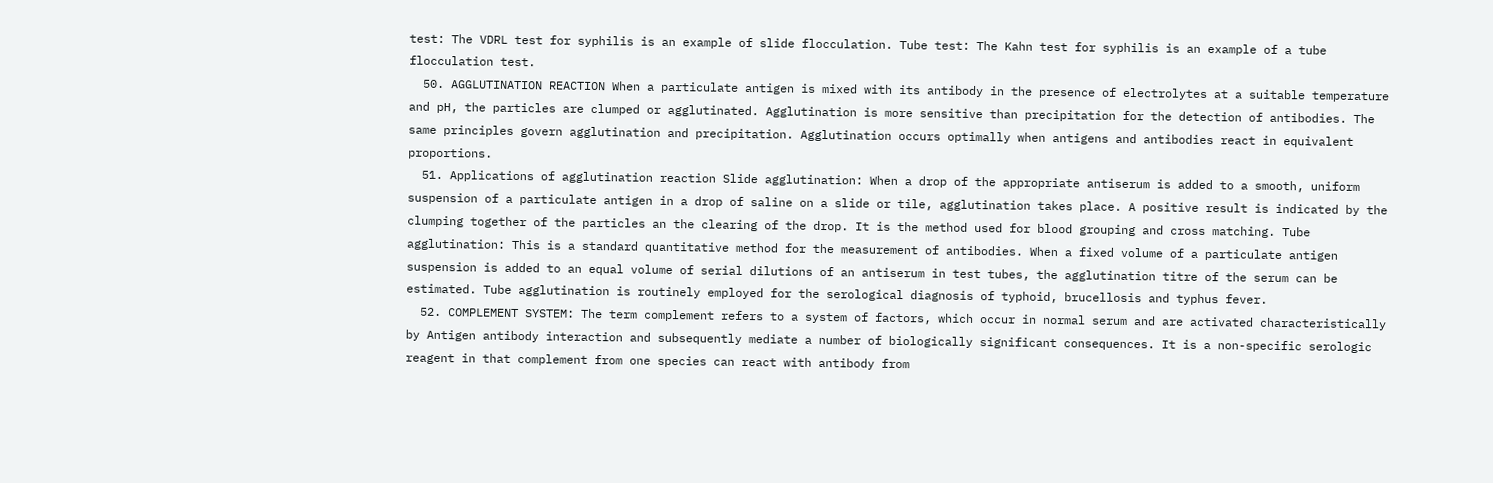test: The VDRL test for syphilis is an example of slide flocculation. Tube test: The Kahn test for syphilis is an example of a tube flocculation test.
  50. AGGLUTINATION REACTION When a particulate antigen is mixed with its antibody in the presence of electrolytes at a suitable temperature and pH, the particles are clumped or agglutinated. Agglutination is more sensitive than precipitation for the detection of antibodies. The same principles govern agglutination and precipitation. Agglutination occurs optimally when antigens and antibodies react in equivalent proportions.
  51. Applications of agglutination reaction Slide agglutination: When a drop of the appropriate antiserum is added to a smooth, uniform suspension of a particulate antigen in a drop of saline on a slide or tile, agglutination takes place. A positive result is indicated by the clumping together of the particles an the clearing of the drop. It is the method used for blood grouping and cross matching. Tube agglutination: This is a standard quantitative method for the measurement of antibodies. When a fixed volume of a particulate antigen suspension is added to an equal volume of serial dilutions of an antiserum in test tubes, the agglutination titre of the serum can be estimated. Tube agglutination is routinely employed for the serological diagnosis of typhoid, brucellosis and typhus fever.
  52. COMPLEMENT SYSTEM: The term complement refers to a system of factors, which occur in normal serum and are activated characteristically by Antigen antibody interaction and subsequently mediate a number of biologically significant consequences. It is a non-specific serologic reagent in that complement from one species can react with antibody from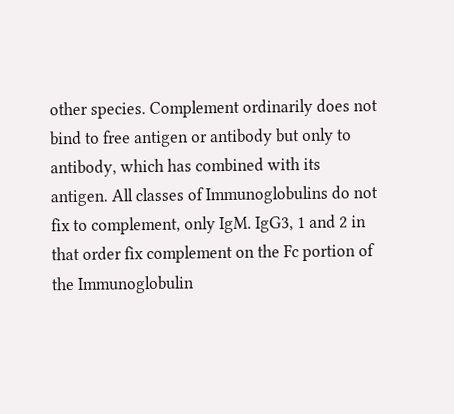other species. Complement ordinarily does not bind to free antigen or antibody but only to antibody, which has combined with its antigen. All classes of Immunoglobulins do not fix to complement, only IgM. IgG3, 1 and 2 in that order fix complement on the Fc portion of the Immunoglobulin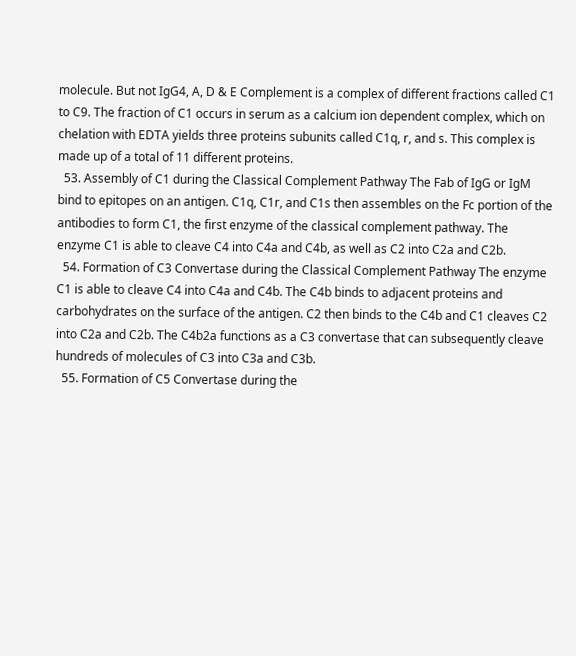molecule. But not IgG4, A, D & E Complement is a complex of different fractions called C1 to C9. The fraction of C1 occurs in serum as a calcium ion dependent complex, which on chelation with EDTA yields three proteins subunits called C1q, r, and s. This complex is made up of a total of 11 different proteins.
  53. Assembly of C1 during the Classical Complement Pathway The Fab of IgG or IgM bind to epitopes on an antigen. C1q, C1r, and C1s then assembles on the Fc portion of the antibodies to form C1, the first enzyme of the classical complement pathway. The enzyme C1 is able to cleave C4 into C4a and C4b, as well as C2 into C2a and C2b.
  54. Formation of C3 Convertase during the Classical Complement Pathway The enzyme C1 is able to cleave C4 into C4a and C4b. The C4b binds to adjacent proteins and carbohydrates on the surface of the antigen. C2 then binds to the C4b and C1 cleaves C2 into C2a and C2b. The C4b2a functions as a C3 convertase that can subsequently cleave hundreds of molecules of C3 into C3a and C3b.
  55. Formation of C5 Convertase during the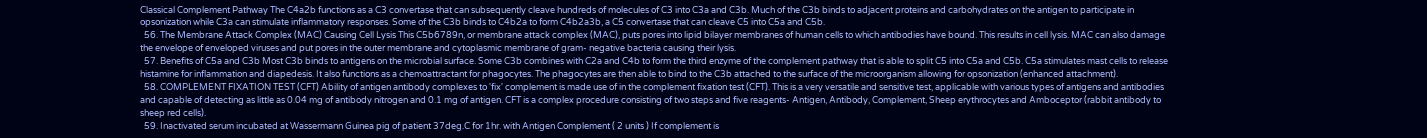Classical Complement Pathway The C4a2b functions as a C3 convertase that can subsequently cleave hundreds of molecules of C3 into C3a and C3b. Much of the C3b binds to adjacent proteins and carbohydrates on the antigen to participate in opsonization while C3a can stimulate inflammatory responses. Some of the C3b binds to C4b2a to form C4b2a3b, a C5 convertase that can cleave C5 into C5a and C5b.
  56. The Membrane Attack Complex (MAC) Causing Cell Lysis This C5b6789n, or membrane attack complex (MAC), puts pores into lipid bilayer membranes of human cells to which antibodies have bound. This results in cell lysis. MAC can also damage the envelope of enveloped viruses and put pores in the outer membrane and cytoplasmic membrane of gram- negative bacteria causing their lysis.
  57. Benefits of C5a and C3b Most C3b binds to antigens on the microbial surface. Some C3b combines with C2a and C4b to form the third enzyme of the complement pathway that is able to split C5 into C5a and C5b. C5a stimulates mast cells to release histamine for inflammation and diapedesis. It also functions as a chemoattractant for phagocytes. The phagocytes are then able to bind to the C3b attached to the surface of the microorganism allowing for opsonization (enhanced attachment).
  58. COMPLEMENT FIXATION TEST (CFT) Ability of antigen antibody complexes to 'fix' complement is made use of in the complement fixation test (CFT). This is a very versatile and sensitive test, applicable with various types of antigens and antibodies and capable of detecting as little as 0.04 mg of antibody nitrogen and 0.1 mg of antigen. CFT is a complex procedure consisting of two steps and five reagents- Antigen, Antibody, Complement, Sheep erythrocytes and Amboceptor (rabbit antibody to sheep red cells).
  59. Inactivated serum incubated at Wassermann Guinea pig of patient 37deg.C for 1hr. with Antigen Complement ( 2 units ) If complement is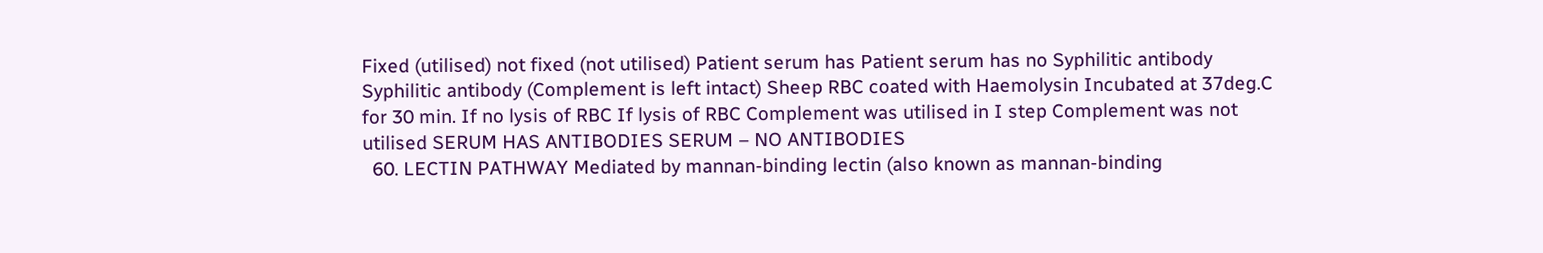Fixed (utilised) not fixed (not utilised) Patient serum has Patient serum has no Syphilitic antibody Syphilitic antibody (Complement is left intact) Sheep RBC coated with Haemolysin Incubated at 37deg.C for 30 min. If no lysis of RBC If lysis of RBC Complement was utilised in I step Complement was not utilised SERUM HAS ANTIBODIES SERUM – NO ANTIBODIES
  60. LECTIN PATHWAY Mediated by mannan-binding lectin (also known as mannan-binding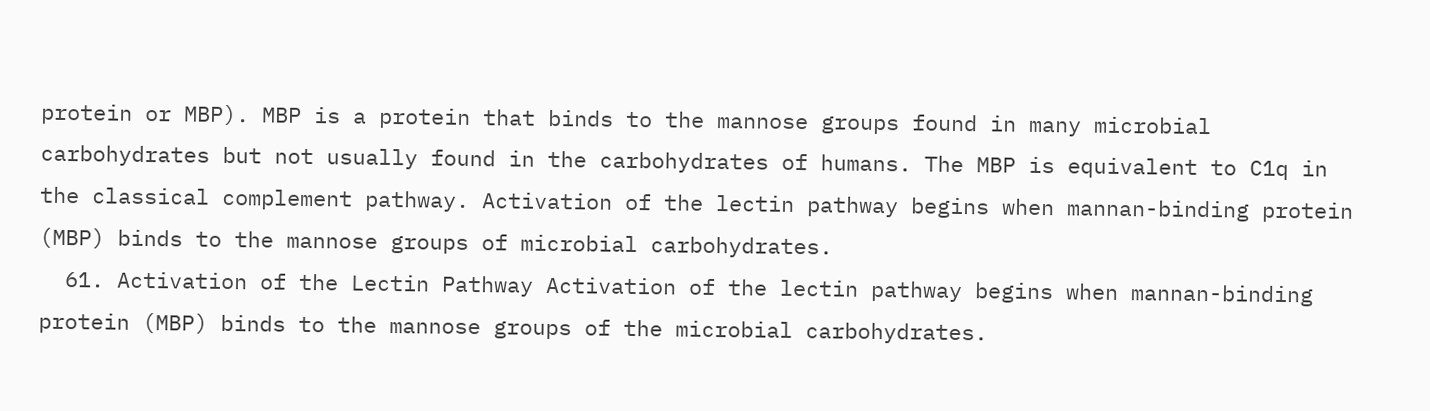protein or MBP). MBP is a protein that binds to the mannose groups found in many microbial carbohydrates but not usually found in the carbohydrates of humans. The MBP is equivalent to C1q in the classical complement pathway. Activation of the lectin pathway begins when mannan-binding protein (MBP) binds to the mannose groups of microbial carbohydrates.
  61. Activation of the Lectin Pathway Activation of the lectin pathway begins when mannan-binding protein (MBP) binds to the mannose groups of the microbial carbohydrates.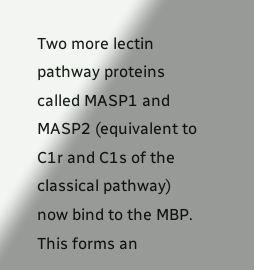Two more lectin pathway proteins called MASP1 and MASP2 (equivalent to C1r and C1s of the classical pathway) now bind to the MBP. This forms an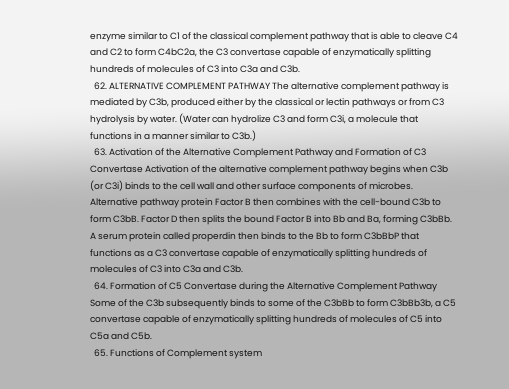enzyme similar to C1 of the classical complement pathway that is able to cleave C4 and C2 to form C4bC2a, the C3 convertase capable of enzymatically splitting hundreds of molecules of C3 into C3a and C3b.
  62. ALTERNATIVE COMPLEMENT PATHWAY The alternative complement pathway is mediated by C3b, produced either by the classical or lectin pathways or from C3 hydrolysis by water. (Water can hydrolize C3 and form C3i, a molecule that functions in a manner similar to C3b.)
  63. Activation of the Alternative Complement Pathway and Formation of C3 Convertase Activation of the alternative complement pathway begins when C3b (or C3i) binds to the cell wall and other surface components of microbes. Alternative pathway protein Factor B then combines with the cell-bound C3b to form C3bB. Factor D then splits the bound Factor B into Bb and Ba, forming C3bBb. A serum protein called properdin then binds to the Bb to form C3bBbP that functions as a C3 convertase capable of enzymatically splitting hundreds of molecules of C3 into C3a and C3b.
  64. Formation of C5 Convertase during the Alternative Complement Pathway Some of the C3b subsequently binds to some of the C3bBb to form C3bBb3b, a C5 convertase capable of enzymatically splitting hundreds of molecules of C5 into C5a and C5b.
  65. Functions of Complement system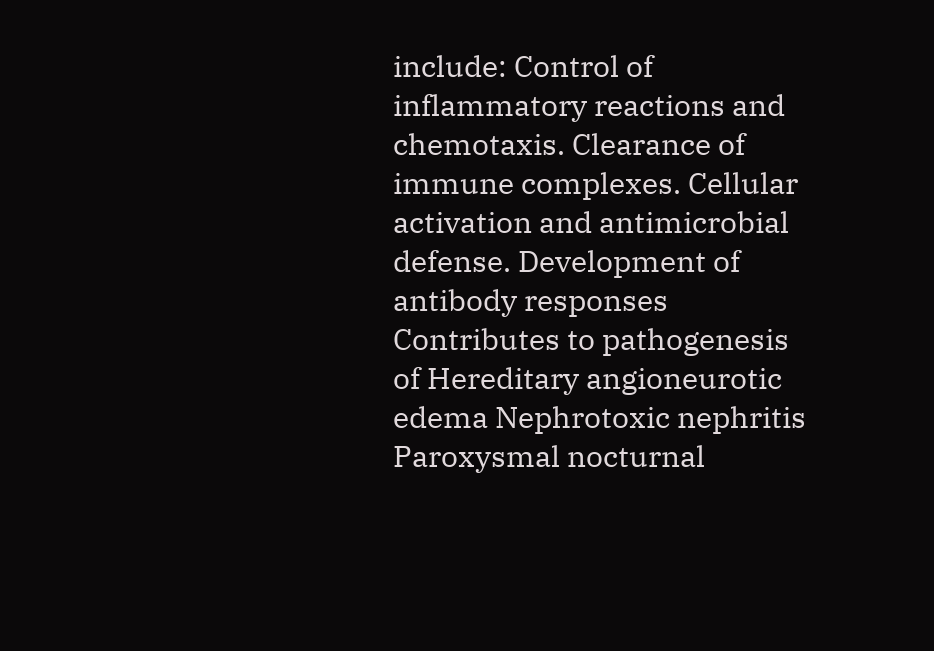include: Control of inflammatory reactions and chemotaxis. Clearance of immune complexes. Cellular activation and antimicrobial defense. Development of antibody responses Contributes to pathogenesis of Hereditary angioneurotic edema Nephrotoxic nephritis Paroxysmal nocturnal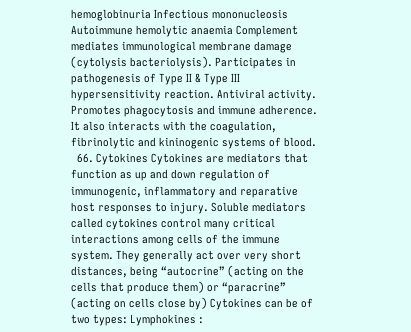hemoglobinuria Infectious mononucleosis Autoimmune hemolytic anaemia Complement mediates immunological membrane damage (cytolysis bacteriolysis). Participates in pathogenesis of Type II & Type III hypersensitivity reaction. Antiviral activity. Promotes phagocytosis and immune adherence. It also interacts with the coagulation, fibrinolytic and kininogenic systems of blood.
  66. Cytokines Cytokines are mediators that function as up and down regulation of immunogenic, inflammatory and reparative host responses to injury. Soluble mediators called cytokines control many critical interactions among cells of the immune system. They generally act over very short distances, being “autocrine” (acting on the cells that produce them) or “paracrine” (acting on cells close by) Cytokines can be of two types: Lymphokines :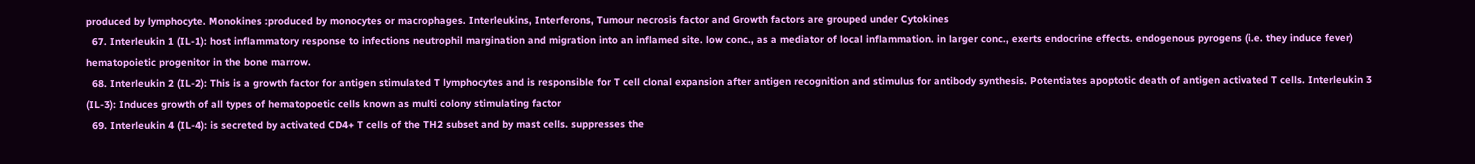produced by lymphocyte. Monokines :produced by monocytes or macrophages. Interleukins, Interferons, Tumour necrosis factor and Growth factors are grouped under Cytokines
  67. Interleukin 1 (IL-1): host inflammatory response to infections neutrophil margination and migration into an inflamed site. low conc., as a mediator of local inflammation. in larger conc., exerts endocrine effects. endogenous pyrogens (i.e. they induce fever) hematopoietic progenitor in the bone marrow.
  68. Interleukin 2 (IL-2): This is a growth factor for antigen stimulated T lymphocytes and is responsible for T cell clonal expansion after antigen recognition and stimulus for antibody synthesis. Potentiates apoptotic death of antigen activated T cells. Interleukin 3 (IL-3): Induces growth of all types of hematopoetic cells known as multi colony stimulating factor
  69. Interleukin 4 (IL-4): is secreted by activated CD4+ T cells of the TH2 subset and by mast cells. suppresses the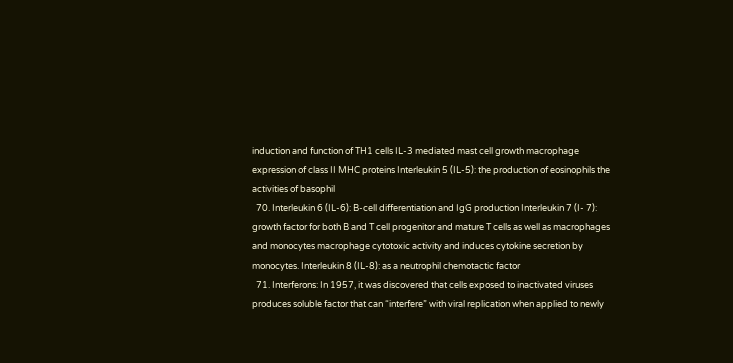induction and function of TH1 cells IL-3 mediated mast cell growth macrophage expression of class II MHC proteins Interleukin 5 (IL-5): the production of eosinophils the activities of basophil
  70. Interleukin 6 (IL-6): B-cell differentiation and IgG production Interleukin 7 (I- 7): growth factor for both B and T cell progenitor and mature T cells as well as macrophages and monocytes macrophage cytotoxic activity and induces cytokine secretion by monocytes. Interleukin 8 (IL-8): as a neutrophil chemotactic factor
  71. Interferons: In 1957, it was discovered that cells exposed to inactivated viruses produces soluble factor that can “interfere” with viral replication when applied to newly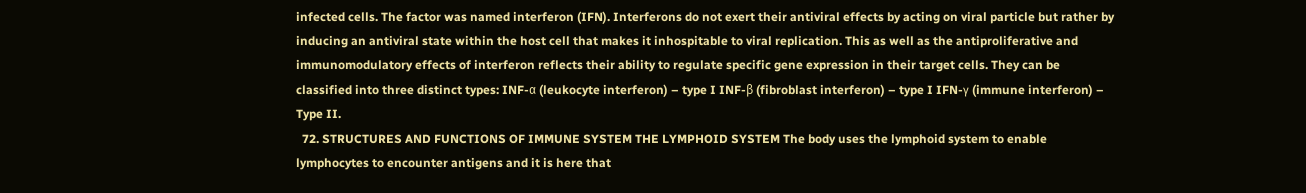infected cells. The factor was named interferon (IFN). Interferons do not exert their antiviral effects by acting on viral particle but rather by inducing an antiviral state within the host cell that makes it inhospitable to viral replication. This as well as the antiproliferative and immunomodulatory effects of interferon reflects their ability to regulate specific gene expression in their target cells. They can be classified into three distinct types: INF-α (leukocyte interferon) – type I INF-β (fibroblast interferon) – type I IFN-γ (immune interferon) – Type II.
  72. STRUCTURES AND FUNCTIONS OF IMMUNE SYSTEM THE LYMPHOID SYSTEM The body uses the lymphoid system to enable lymphocytes to encounter antigens and it is here that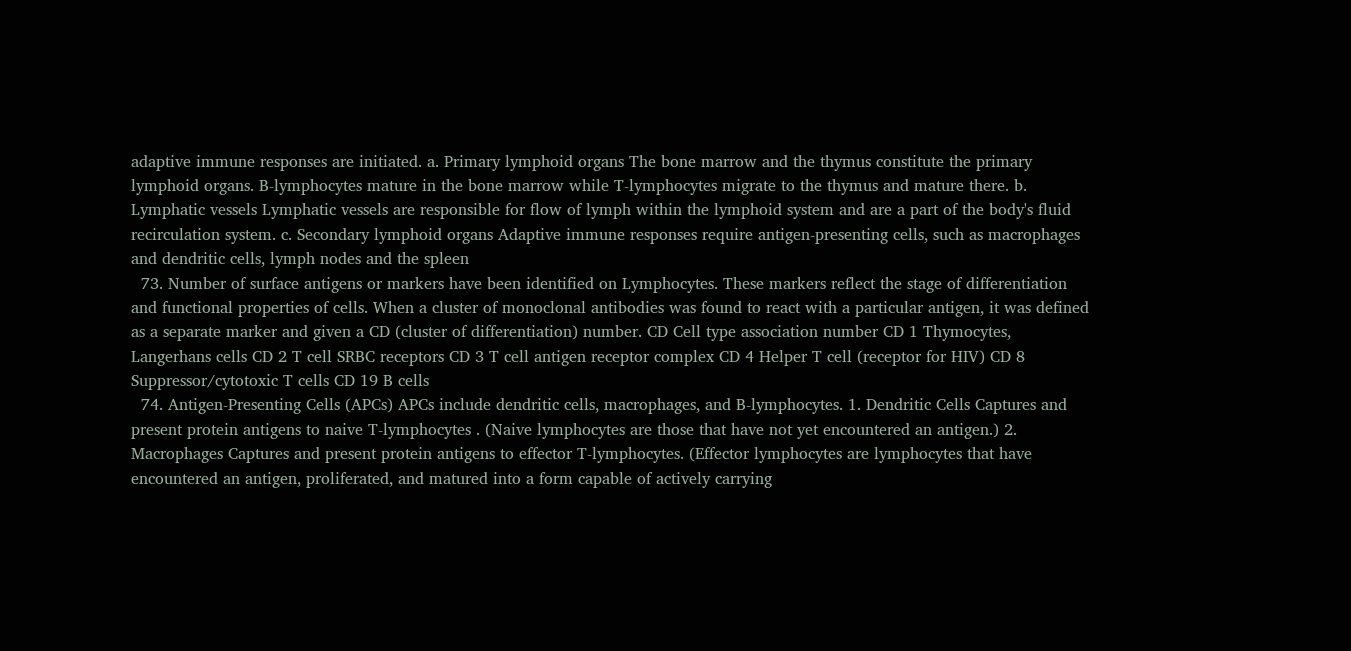adaptive immune responses are initiated. a. Primary lymphoid organs The bone marrow and the thymus constitute the primary lymphoid organs. B-lymphocytes mature in the bone marrow while T-lymphocytes migrate to the thymus and mature there. b. Lymphatic vessels Lymphatic vessels are responsible for flow of lymph within the lymphoid system and are a part of the body's fluid recirculation system. c. Secondary lymphoid organs Adaptive immune responses require antigen-presenting cells, such as macrophages and dendritic cells, lymph nodes and the spleen
  73. Number of surface antigens or markers have been identified on Lymphocytes. These markers reflect the stage of differentiation and functional properties of cells. When a cluster of monoclonal antibodies was found to react with a particular antigen, it was defined as a separate marker and given a CD (cluster of differentiation) number. CD Cell type association number CD 1 Thymocytes, Langerhans cells CD 2 T cell SRBC receptors CD 3 T cell antigen receptor complex CD 4 Helper T cell (receptor for HIV) CD 8 Suppressor/cytotoxic T cells CD 19 B cells
  74. Antigen-Presenting Cells (APCs) APCs include dendritic cells, macrophages, and B-lymphocytes. 1. Dendritic Cells Captures and present protein antigens to naive T-lymphocytes . (Naive lymphocytes are those that have not yet encountered an antigen.) 2. Macrophages Captures and present protein antigens to effector T-lymphocytes. (Effector lymphocytes are lymphocytes that have encountered an antigen, proliferated, and matured into a form capable of actively carrying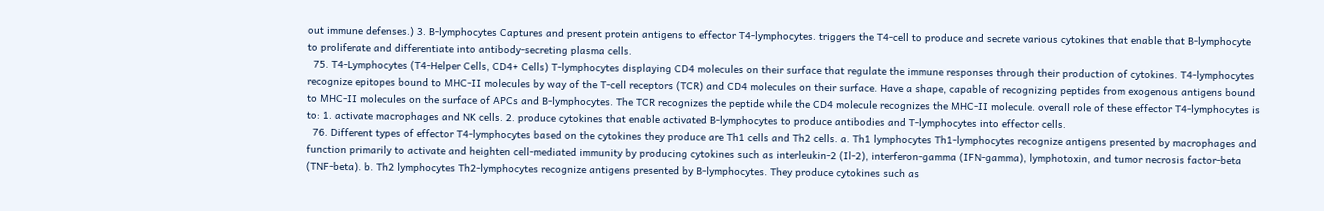out immune defenses.) 3. B-lymphocytes Captures and present protein antigens to effector T4-lymphocytes. triggers the T4-cell to produce and secrete various cytokines that enable that B-lymphocyte to proliferate and differentiate into antibody-secreting plasma cells.
  75. T4-Lymphocytes (T4-Helper Cells, CD4+ Cells) T-lymphocytes displaying CD4 molecules on their surface that regulate the immune responses through their production of cytokines. T4-lymphocytes recognize epitopes bound to MHC-II molecules by way of the T-cell receptors (TCR) and CD4 molecules on their surface. Have a shape, capable of recognizing peptides from exogenous antigens bound to MHC-II molecules on the surface of APCs and B-lymphocytes. The TCR recognizes the peptide while the CD4 molecule recognizes the MHC-II molecule. overall role of these effector T4-lymphocytes is to: 1. activate macrophages and NK cells. 2. produce cytokines that enable activated B-lymphocytes to produce antibodies and T-lymphocytes into effector cells.
  76. Different types of effector T4-lymphocytes based on the cytokines they produce are Th1 cells and Th2 cells. a. Th1 lymphocytes Th1-lymphocytes recognize antigens presented by macrophages and function primarily to activate and heighten cell-mediated immunity by producing cytokines such as interleukin-2 (Il-2), interferon-gamma (IFN-gamma), lymphotoxin, and tumor necrosis factor-beta (TNF-beta). b. Th2 lymphocytes Th2-lymphocytes recognize antigens presented by B-lymphocytes. They produce cytokines such as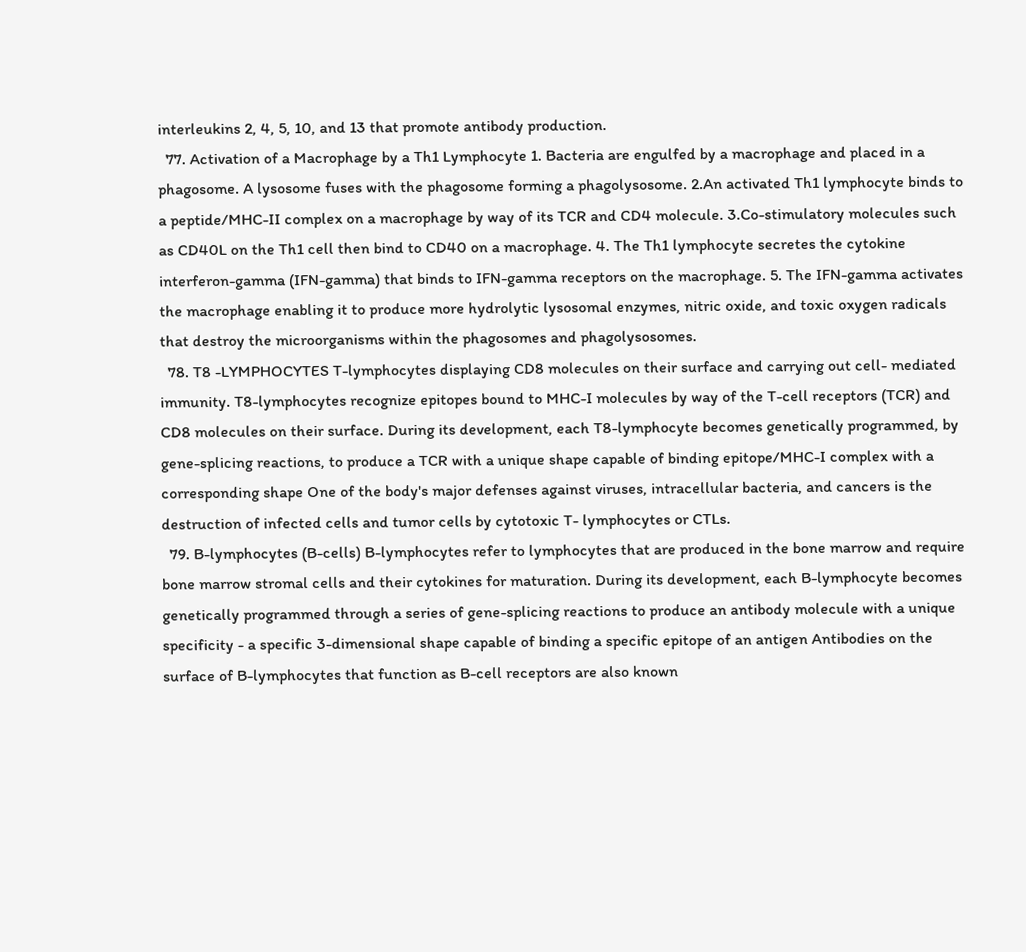interleukins 2, 4, 5, 10, and 13 that promote antibody production.
  77. Activation of a Macrophage by a Th1 Lymphocyte 1. Bacteria are engulfed by a macrophage and placed in a phagosome. A lysosome fuses with the phagosome forming a phagolysosome. 2.An activated Th1 lymphocyte binds to a peptide/MHC-II complex on a macrophage by way of its TCR and CD4 molecule. 3.Co-stimulatory molecules such as CD40L on the Th1 cell then bind to CD40 on a macrophage. 4. The Th1 lymphocyte secretes the cytokine interferon-gamma (IFN-gamma) that binds to IFN-gamma receptors on the macrophage. 5. The IFN-gamma activates the macrophage enabling it to produce more hydrolytic lysosomal enzymes, nitric oxide, and toxic oxygen radicals that destroy the microorganisms within the phagosomes and phagolysosomes.
  78. T8 -LYMPHOCYTES T-lymphocytes displaying CD8 molecules on their surface and carrying out cell- mediated immunity. T8-lymphocytes recognize epitopes bound to MHC-I molecules by way of the T-cell receptors (TCR) and CD8 molecules on their surface. During its development, each T8-lymphocyte becomes genetically programmed, by gene-splicing reactions, to produce a TCR with a unique shape capable of binding epitope/MHC-I complex with a corresponding shape One of the body's major defenses against viruses, intracellular bacteria, and cancers is the destruction of infected cells and tumor cells by cytotoxic T- lymphocytes or CTLs.
  79. B-lymphocytes (B-cells) B-lymphocytes refer to lymphocytes that are produced in the bone marrow and require bone marrow stromal cells and their cytokines for maturation. During its development, each B-lymphocyte becomes genetically programmed through a series of gene-splicing reactions to produce an antibody molecule with a unique specificity - a specific 3-dimensional shape capable of binding a specific epitope of an antigen Antibodies on the surface of B-lymphocytes that function as B-cell receptors are also known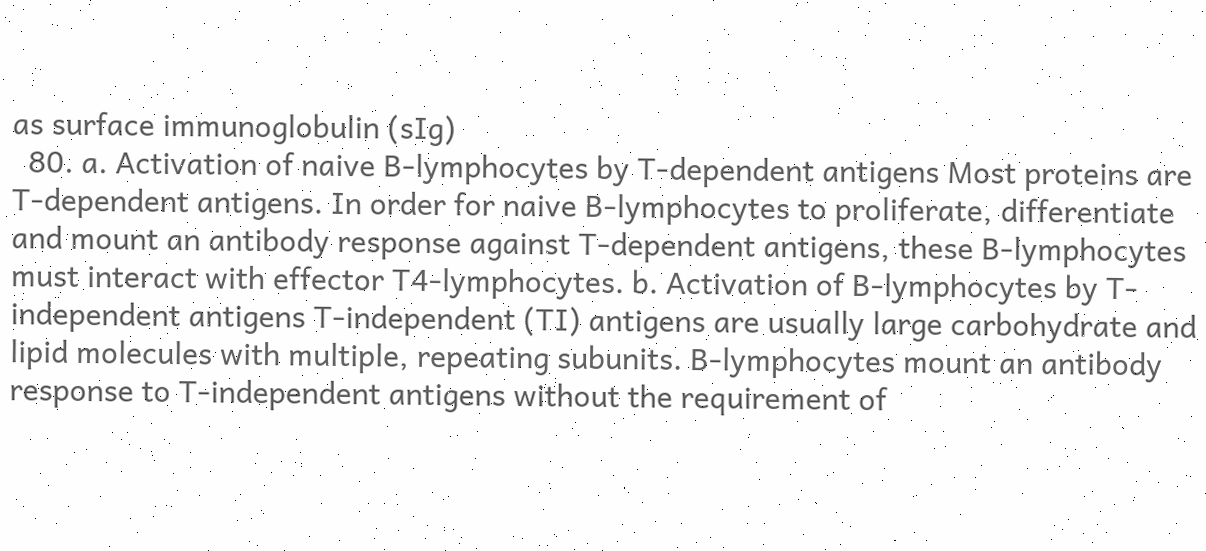as surface immunoglobulin (sIg)
  80. a. Activation of naive B-lymphocytes by T-dependent antigens Most proteins are T-dependent antigens. In order for naive B-lymphocytes to proliferate, differentiate and mount an antibody response against T-dependent antigens, these B-lymphocytes must interact with effector T4-lymphocytes. b. Activation of B-lymphocytes by T-independent antigens T-independent (TI) antigens are usually large carbohydrate and lipid molecules with multiple, repeating subunits. B-lymphocytes mount an antibody response to T-independent antigens without the requirement of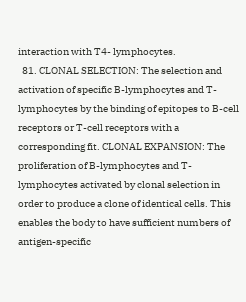interaction with T4- lymphocytes.
  81. CLONAL SELECTION: The selection and activation of specific B-lymphocytes and T-lymphocytes by the binding of epitopes to B-cell receptors or T-cell receptors with a corresponding fit. CLONAL EXPANSION: The proliferation of B-lymphocytes and T-lymphocytes activated by clonal selection in order to produce a clone of identical cells. This enables the body to have sufficient numbers of antigen-specific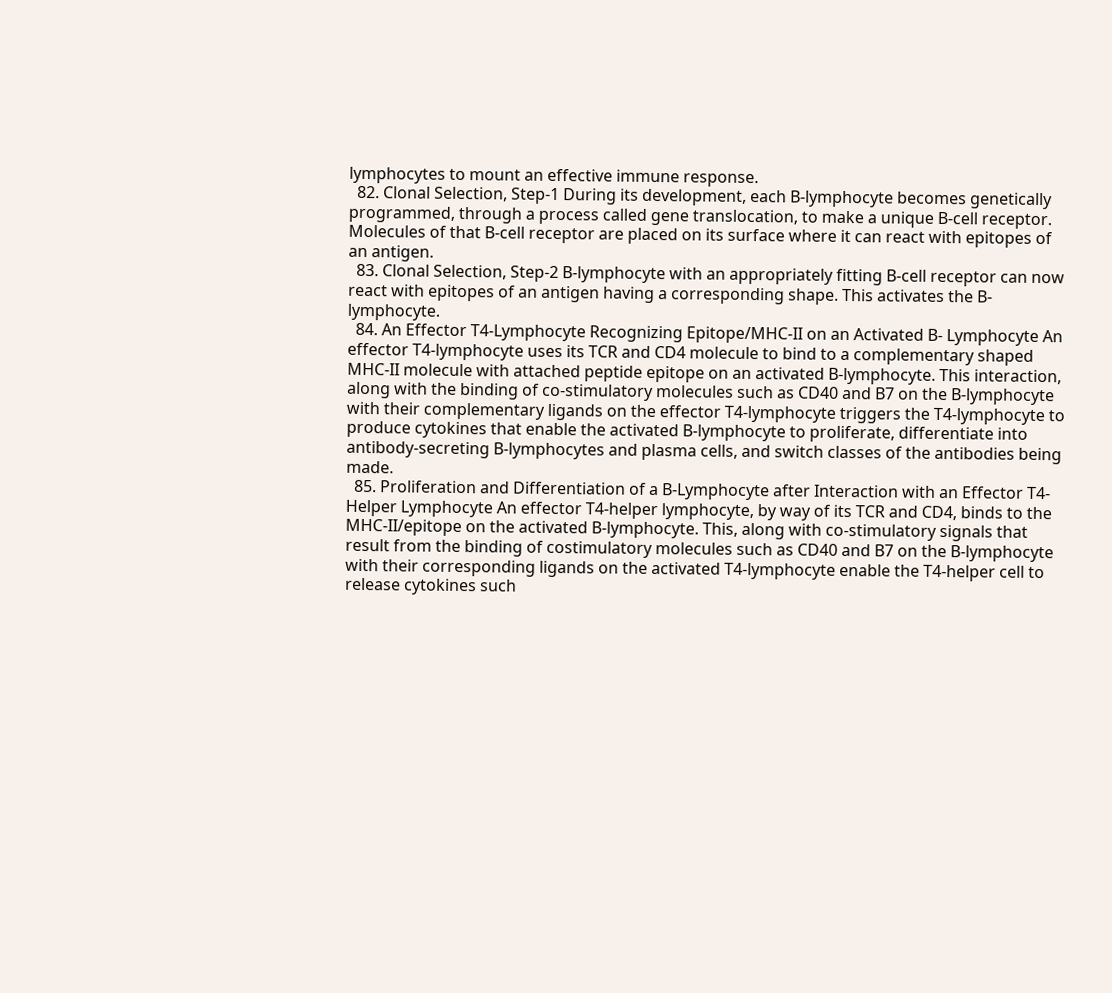lymphocytes to mount an effective immune response.
  82. Clonal Selection, Step-1 During its development, each B-lymphocyte becomes genetically programmed, through a process called gene translocation, to make a unique B-cell receptor. Molecules of that B-cell receptor are placed on its surface where it can react with epitopes of an antigen.
  83. Clonal Selection, Step-2 B-lymphocyte with an appropriately fitting B-cell receptor can now react with epitopes of an antigen having a corresponding shape. This activates the B- lymphocyte.
  84. An Effector T4-Lymphocyte Recognizing Epitope/MHC-II on an Activated B- Lymphocyte An effector T4-lymphocyte uses its TCR and CD4 molecule to bind to a complementary shaped MHC-II molecule with attached peptide epitope on an activated B-lymphocyte. This interaction, along with the binding of co-stimulatory molecules such as CD40 and B7 on the B-lymphocyte with their complementary ligands on the effector T4-lymphocyte triggers the T4-lymphocyte to produce cytokines that enable the activated B-lymphocyte to proliferate, differentiate into antibody-secreting B-lymphocytes and plasma cells, and switch classes of the antibodies being made.
  85. Proliferation and Differentiation of a B-Lymphocyte after Interaction with an Effector T4-Helper Lymphocyte An effector T4-helper lymphocyte, by way of its TCR and CD4, binds to the MHC-II/epitope on the activated B-lymphocyte. This, along with co-stimulatory signals that result from the binding of costimulatory molecules such as CD40 and B7 on the B-lymphocyte with their corresponding ligands on the activated T4-lymphocyte enable the T4-helper cell to release cytokines such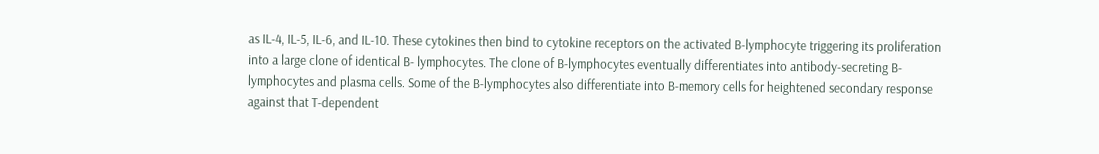as IL-4, IL-5, IL-6, and IL-10. These cytokines then bind to cytokine receptors on the activated B-lymphocyte triggering its proliferation into a large clone of identical B- lymphocytes. The clone of B-lymphocytes eventually differentiates into antibody-secreting B- lymphocytes and plasma cells. Some of the B-lymphocytes also differentiate into B-memory cells for heightened secondary response against that T-dependent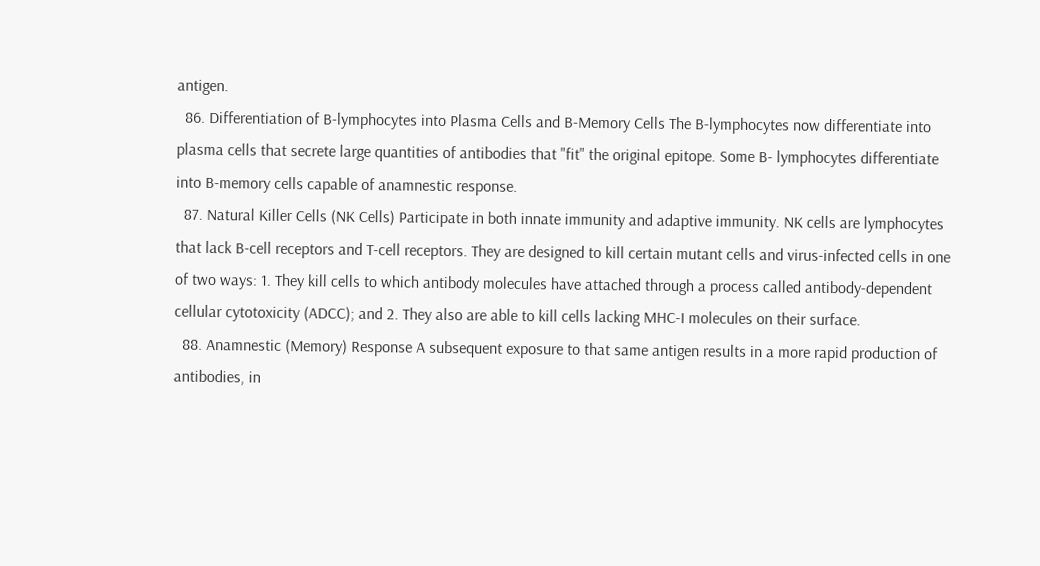antigen.
  86. Differentiation of B-lymphocytes into Plasma Cells and B-Memory Cells The B-lymphocytes now differentiate into plasma cells that secrete large quantities of antibodies that "fit" the original epitope. Some B- lymphocytes differentiate into B-memory cells capable of anamnestic response.
  87. Natural Killer Cells (NK Cells) Participate in both innate immunity and adaptive immunity. NK cells are lymphocytes that lack B-cell receptors and T-cell receptors. They are designed to kill certain mutant cells and virus-infected cells in one of two ways: 1. They kill cells to which antibody molecules have attached through a process called antibody-dependent cellular cytotoxicity (ADCC); and 2. They also are able to kill cells lacking MHC-I molecules on their surface.
  88. Anamnestic (Memory) Response A subsequent exposure to that same antigen results in a more rapid production of antibodies, in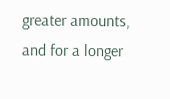greater amounts, and for a longer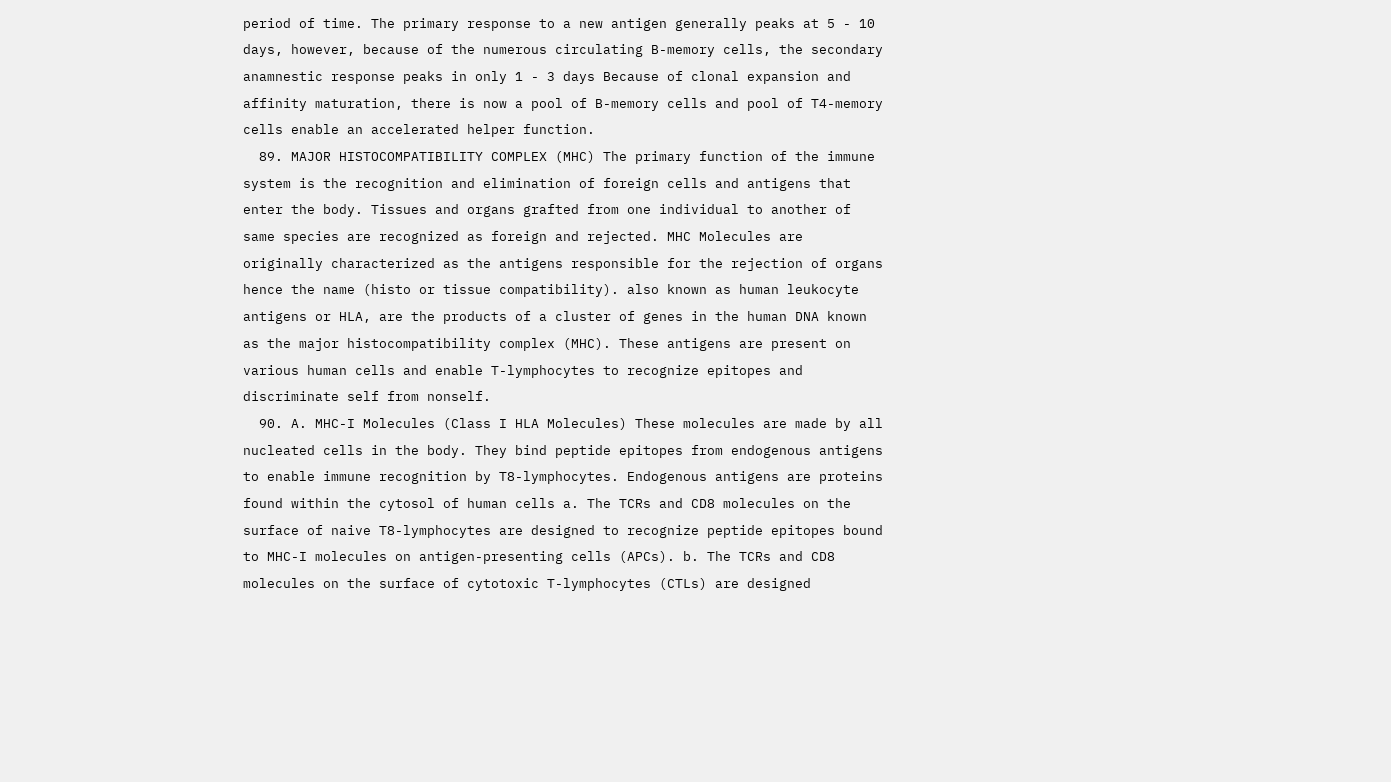period of time. The primary response to a new antigen generally peaks at 5 - 10 days, however, because of the numerous circulating B-memory cells, the secondary anamnestic response peaks in only 1 - 3 days Because of clonal expansion and affinity maturation, there is now a pool of B-memory cells and pool of T4-memory cells enable an accelerated helper function.
  89. MAJOR HISTOCOMPATIBILITY COMPLEX (MHC) The primary function of the immune system is the recognition and elimination of foreign cells and antigens that enter the body. Tissues and organs grafted from one individual to another of same species are recognized as foreign and rejected. MHC Molecules are originally characterized as the antigens responsible for the rejection of organs hence the name (histo or tissue compatibility). also known as human leukocyte antigens or HLA, are the products of a cluster of genes in the human DNA known as the major histocompatibility complex (MHC). These antigens are present on various human cells and enable T-lymphocytes to recognize epitopes and discriminate self from nonself.
  90. A. MHC-I Molecules (Class I HLA Molecules) These molecules are made by all nucleated cells in the body. They bind peptide epitopes from endogenous antigens to enable immune recognition by T8-lymphocytes. Endogenous antigens are proteins found within the cytosol of human cells a. The TCRs and CD8 molecules on the surface of naive T8-lymphocytes are designed to recognize peptide epitopes bound to MHC-I molecules on antigen-presenting cells (APCs). b. The TCRs and CD8 molecules on the surface of cytotoxic T-lymphocytes (CTLs) are designed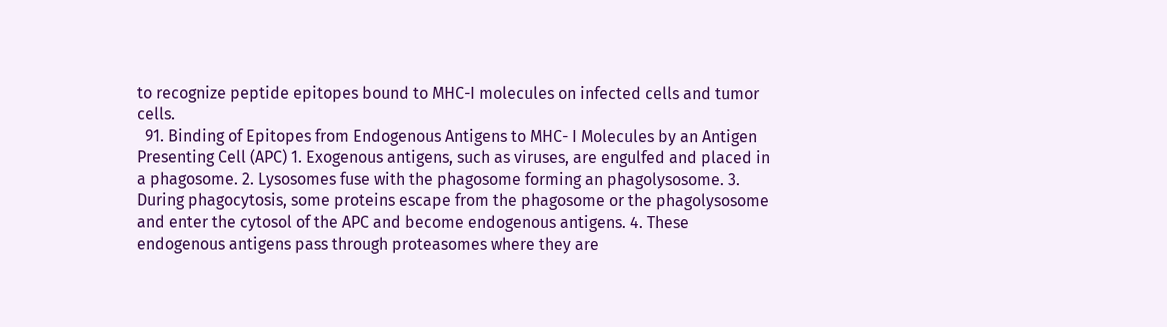to recognize peptide epitopes bound to MHC-I molecules on infected cells and tumor cells.
  91. Binding of Epitopes from Endogenous Antigens to MHC- I Molecules by an Antigen Presenting Cell (APC) 1. Exogenous antigens, such as viruses, are engulfed and placed in a phagosome. 2. Lysosomes fuse with the phagosome forming an phagolysosome. 3. During phagocytosis, some proteins escape from the phagosome or the phagolysosome and enter the cytosol of the APC and become endogenous antigens. 4. These endogenous antigens pass through proteasomes where they are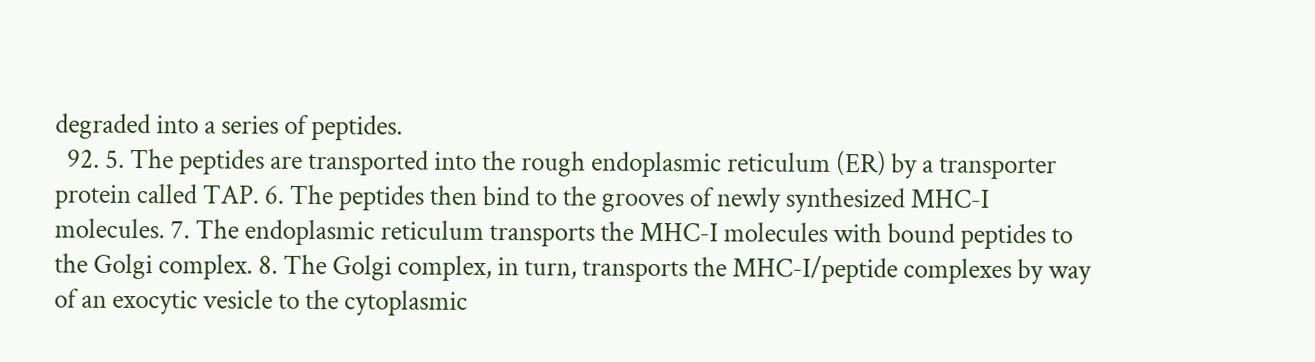degraded into a series of peptides.
  92. 5. The peptides are transported into the rough endoplasmic reticulum (ER) by a transporter protein called TAP. 6. The peptides then bind to the grooves of newly synthesized MHC-I molecules. 7. The endoplasmic reticulum transports the MHC-I molecules with bound peptides to the Golgi complex. 8. The Golgi complex, in turn, transports the MHC-I/peptide complexes by way of an exocytic vesicle to the cytoplasmic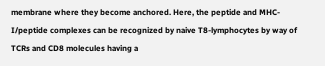membrane where they become anchored. Here, the peptide and MHC-I/peptide complexes can be recognized by naive T8-lymphocytes by way of TCRs and CD8 molecules having a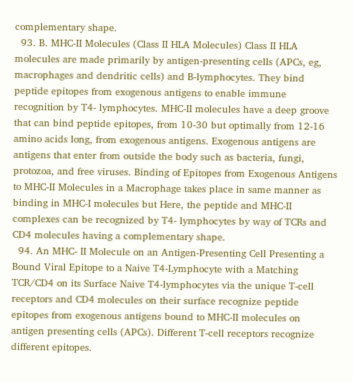complementary shape.
  93. B. MHC-II Molecules (Class II HLA Molecules) Class II HLA molecules are made primarily by antigen-presenting cells (APCs, eg, macrophages and dendritic cells) and B-lymphocytes. They bind peptide epitopes from exogenous antigens to enable immune recognition by T4- lymphocytes. MHC-II molecules have a deep groove that can bind peptide epitopes, from 10-30 but optimally from 12-16 amino acids long, from exogenous antigens. Exogenous antigens are antigens that enter from outside the body such as bacteria, fungi, protozoa, and free viruses. Binding of Epitopes from Exogenous Antigens to MHC-II Molecules in a Macrophage takes place in same manner as binding in MHC-I molecules but Here, the peptide and MHC-II complexes can be recognized by T4- lymphocytes by way of TCRs and CD4 molecules having a complementary shape.
  94. An MHC- II Molecule on an Antigen-Presenting Cell Presenting a Bound Viral Epitope to a Naive T4-Lymphocyte with a Matching TCR/CD4 on its Surface Naive T4-lymphocytes via the unique T-cell receptors and CD4 molecules on their surface recognize peptide epitopes from exogenous antigens bound to MHC-II molecules on antigen presenting cells (APCs). Different T-cell receptors recognize different epitopes.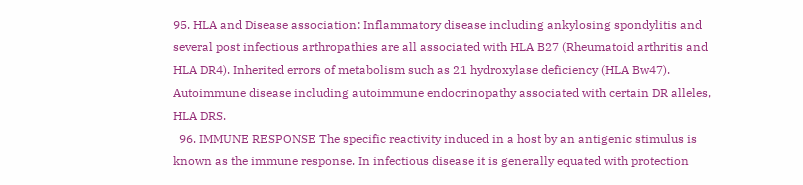95. HLA and Disease association: Inflammatory disease including ankylosing spondylitis and several post infectious arthropathies are all associated with HLA B27 (Rheumatoid arthritis and HLA DR4). Inherited errors of metabolism such as 21 hydroxylase deficiency (HLA Bw47). Autoimmune disease including autoimmune endocrinopathy associated with certain DR alleles, HLA DRS.
  96. IMMUNE RESPONSE The specific reactivity induced in a host by an antigenic stimulus is known as the immune response. In infectious disease it is generally equated with protection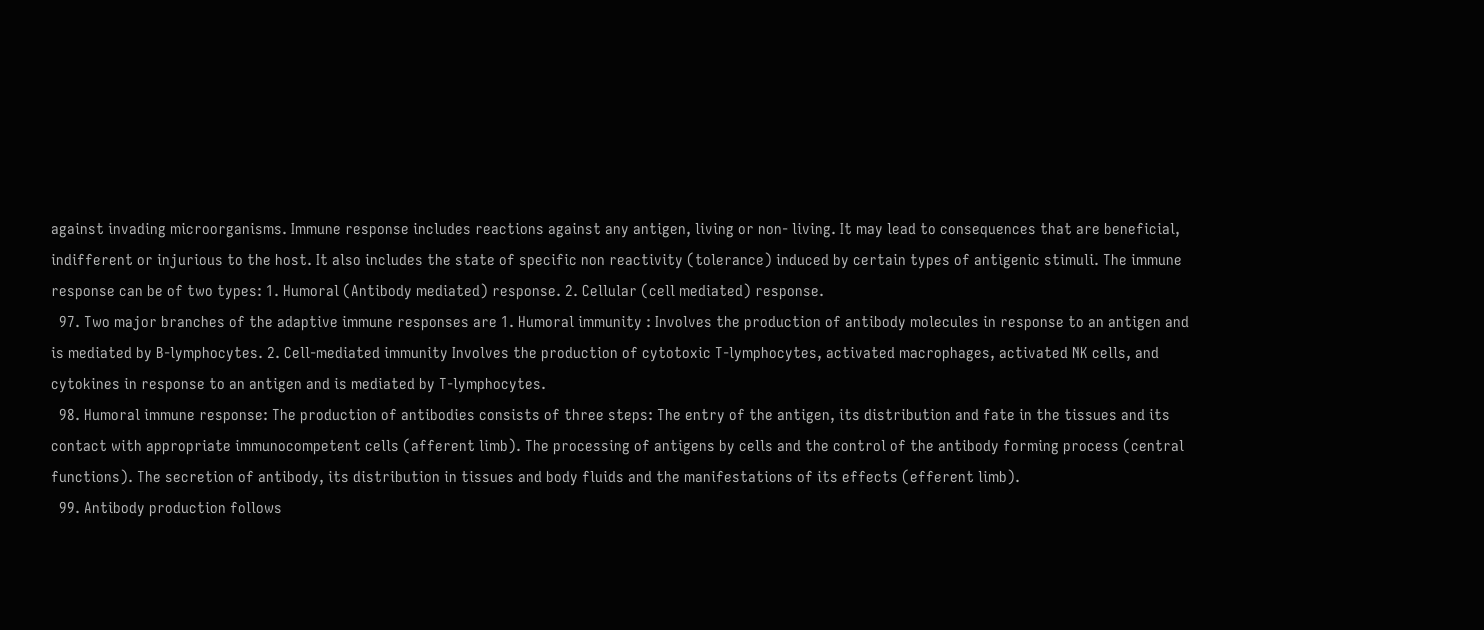against invading microorganisms. Immune response includes reactions against any antigen, living or non- living. It may lead to consequences that are beneficial, indifferent or injurious to the host. It also includes the state of specific non reactivity (tolerance) induced by certain types of antigenic stimuli. The immune response can be of two types: 1. Humoral (Antibody mediated) response. 2. Cellular (cell mediated) response.
  97. Two major branches of the adaptive immune responses are 1. Humoral immunity : Involves the production of antibody molecules in response to an antigen and is mediated by B-lymphocytes. 2. Cell-mediated immunity Involves the production of cytotoxic T-lymphocytes, activated macrophages, activated NK cells, and cytokines in response to an antigen and is mediated by T-lymphocytes.
  98. Humoral immune response: The production of antibodies consists of three steps: The entry of the antigen, its distribution and fate in the tissues and its contact with appropriate immunocompetent cells (afferent limb). The processing of antigens by cells and the control of the antibody forming process (central functions). The secretion of antibody, its distribution in tissues and body fluids and the manifestations of its effects (efferent limb).
  99. Antibody production follows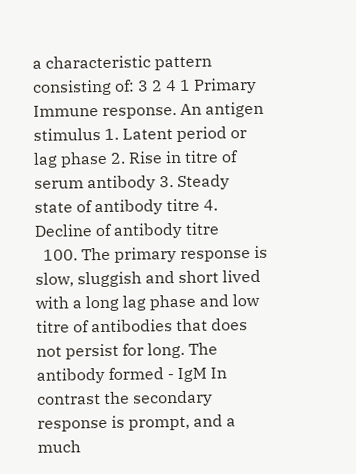a characteristic pattern consisting of: 3 2 4 1 Primary Immune response. An antigen stimulus 1. Latent period or lag phase 2. Rise in titre of serum antibody 3. Steady state of antibody titre 4. Decline of antibody titre
  100. The primary response is slow, sluggish and short lived with a long lag phase and low titre of antibodies that does not persist for long. The antibody formed - IgM In contrast the secondary response is prompt, and a much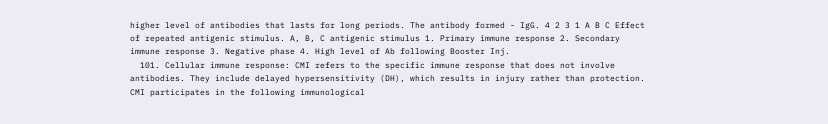higher level of antibodies that lasts for long periods. The antibody formed - IgG. 4 2 3 1 A B C Effect of repeated antigenic stimulus. A, B, C antigenic stimulus 1. Primary immune response 2. Secondary immune response 3. Negative phase 4. High level of Ab following Booster Inj.
  101. Cellular immune response: CMI refers to the specific immune response that does not involve antibodies. They include delayed hypersensitivity (DH), which results in injury rather than protection. CMI participates in the following immunological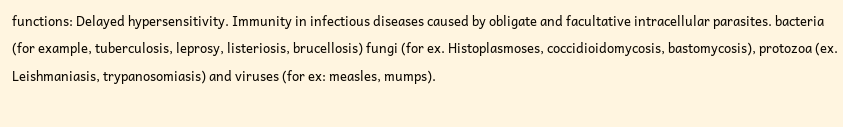functions: Delayed hypersensitivity. Immunity in infectious diseases caused by obligate and facultative intracellular parasites. bacteria (for example, tuberculosis, leprosy, listeriosis, brucellosis) fungi (for ex. Histoplasmoses, coccidioidomycosis, bastomycosis), protozoa (ex. Leishmaniasis, trypanosomiasis) and viruses (for ex: measles, mumps).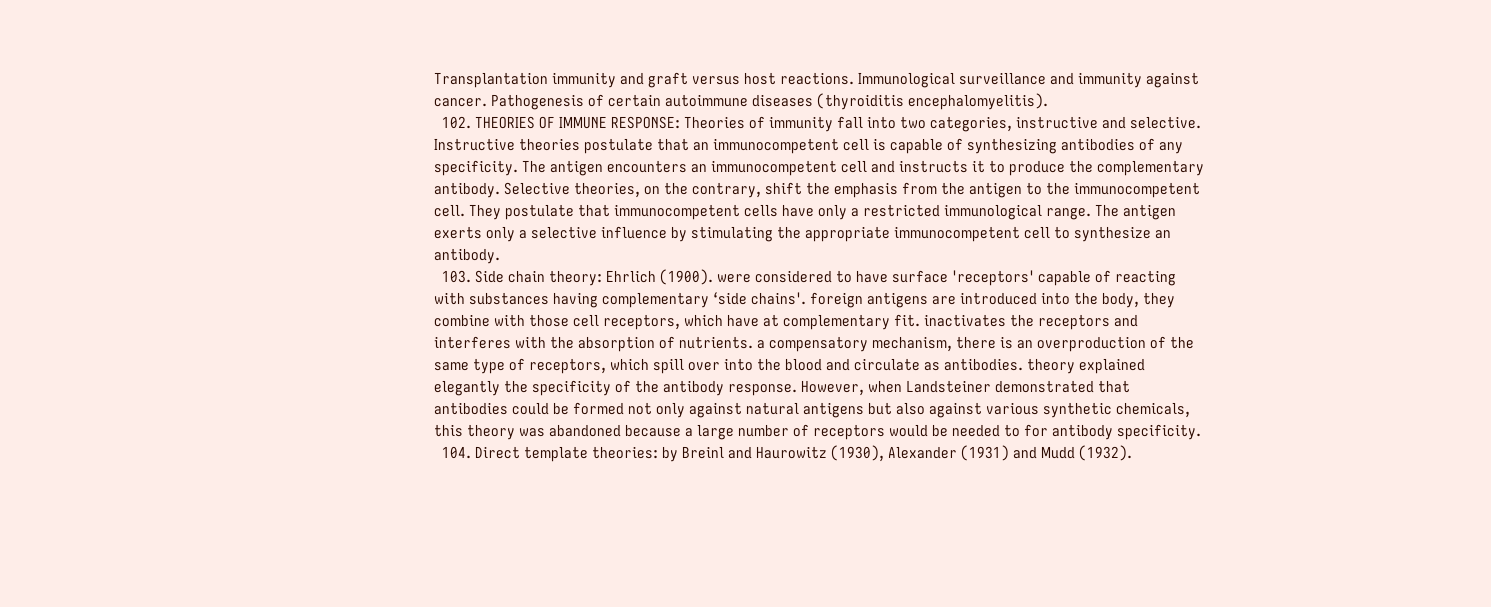Transplantation immunity and graft versus host reactions. Immunological surveillance and immunity against cancer. Pathogenesis of certain autoimmune diseases (thyroiditis encephalomyelitis).
  102. THEORIES OF IMMUNE RESPONSE: Theories of immunity fall into two categories, instructive and selective. Instructive theories postulate that an immunocompetent cell is capable of synthesizing antibodies of any specificity. The antigen encounters an immunocompetent cell and instructs it to produce the complementary antibody. Selective theories, on the contrary, shift the emphasis from the antigen to the immunocompetent cell. They postulate that immunocompetent cells have only a restricted immunological range. The antigen exerts only a selective influence by stimulating the appropriate immunocompetent cell to synthesize an antibody.
  103. Side chain theory: Ehrlich (1900). were considered to have surface 'receptors' capable of reacting with substances having complementary ‘side chains'. foreign antigens are introduced into the body, they combine with those cell receptors, which have at complementary fit. inactivates the receptors and interferes with the absorption of nutrients. a compensatory mechanism, there is an overproduction of the same type of receptors, which spill over into the blood and circulate as antibodies. theory explained elegantly the specificity of the antibody response. However, when Landsteiner demonstrated that antibodies could be formed not only against natural antigens but also against various synthetic chemicals, this theory was abandoned because a large number of receptors would be needed to for antibody specificity.
  104. Direct template theories: by Breinl and Haurowitz (1930), Alexander (1931) and Mudd (1932).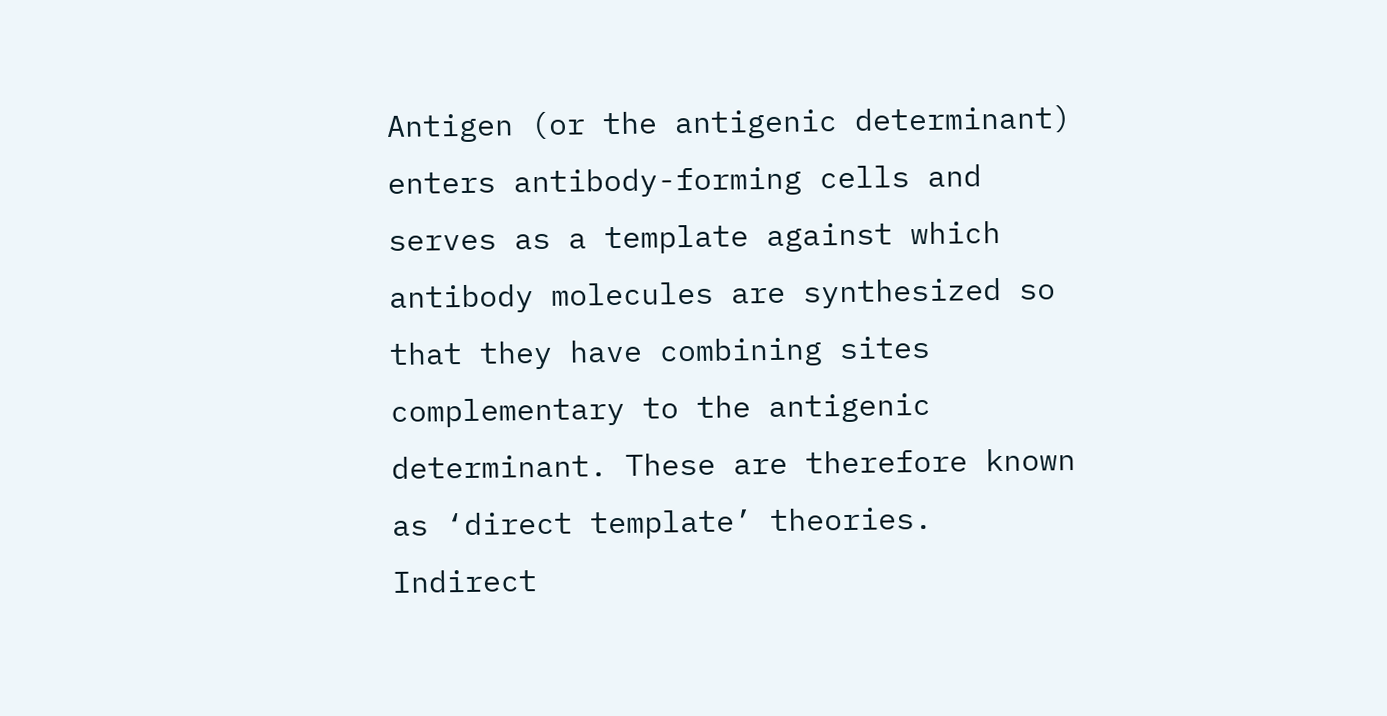Antigen (or the antigenic determinant) enters antibody-forming cells and serves as a template against which antibody molecules are synthesized so that they have combining sites complementary to the antigenic determinant. These are therefore known as ‘direct template’ theories. Indirect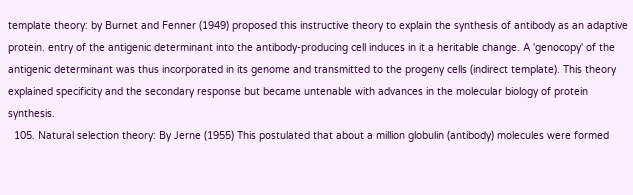template theory: by Burnet and Fenner (1949) proposed this instructive theory to explain the synthesis of antibody as an adaptive protein. entry of the antigenic determinant into the antibody-producing cell induces in it a heritable change. A 'genocopy' of the antigenic determinant was thus incorporated in its genome and transmitted to the progeny cells (indirect template). This theory explained specificity and the secondary response but became untenable with advances in the molecular biology of protein synthesis.
  105. Natural selection theory: By Jerne (1955) This postulated that about a million globulin (antibody) molecules were formed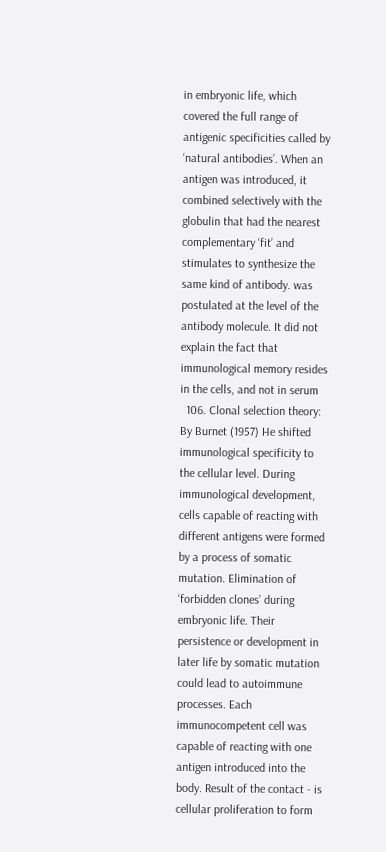in embryonic life, which covered the full range of antigenic specificities called by ‘natural antibodies’. When an antigen was introduced, it combined selectively with the globulin that had the nearest complementary ‘fit’ and stimulates to synthesize the same kind of antibody. was postulated at the level of the antibody molecule. It did not explain the fact that immunological memory resides in the cells, and not in serum
  106. Clonal selection theory: By Burnet (1957) He shifted immunological specificity to the cellular level. During immunological development, cells capable of reacting with different antigens were formed by a process of somatic mutation. Elimination of ‘forbidden clones’ during embryonic life. Their persistence or development in later life by somatic mutation could lead to autoimmune processes. Each immunocompetent cell was capable of reacting with one antigen introduced into the body. Result of the contact - is cellular proliferation to form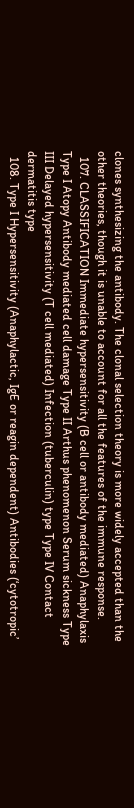clones synthesizing the antibody. The clonal selection theory is more widely accepted than the other theories, though it is unable to account for all the features of the immune response.
  107. CLASSIFICATION Immediate hypersensitivity (B cell or antibody mediated) Anaphylaxis Type I Atopy Antibody mediated cell damage Type II Arthus phenomenon Serum sickness Type III Delayed hypersensitivity (T cell mediated) Infection (tuberculin) type Type IV Contact dermatitis type
  108. Type I Hypersensitivity (Anaphylactic, IgE or reagin dependent) Antibodies (‘cytotropic’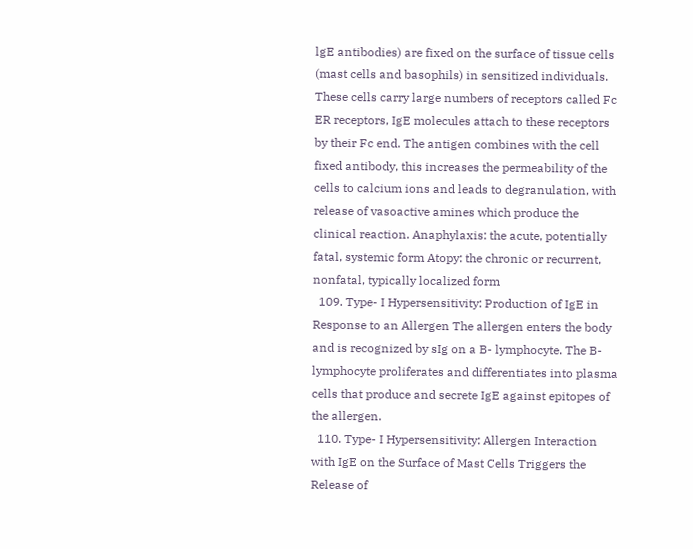lgE antibodies) are fixed on the surface of tissue cells (mast cells and basophils) in sensitized individuals. These cells carry large numbers of receptors called Fc ER receptors, IgE molecules attach to these receptors by their Fc end. The antigen combines with the cell fixed antibody, this increases the permeability of the cells to calcium ions and leads to degranulation, with release of vasoactive amines which produce the clinical reaction. Anaphylaxis: the acute, potentially fatal, systemic form Atopy: the chronic or recurrent, nonfatal, typically localized form
  109. Type- I Hypersensitivity: Production of IgE in Response to an Allergen The allergen enters the body and is recognized by sIg on a B- lymphocyte. The B-lymphocyte proliferates and differentiates into plasma cells that produce and secrete IgE against epitopes of the allergen.
  110. Type- I Hypersensitivity: Allergen Interaction with IgE on the Surface of Mast Cells Triggers the Release of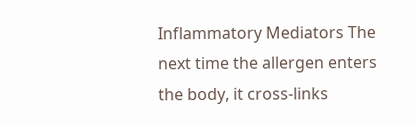Inflammatory Mediators The next time the allergen enters the body, it cross-links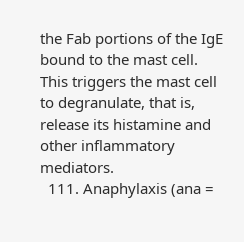the Fab portions of the IgE bound to the mast cell. This triggers the mast cell to degranulate, that is, release its histamine and other inflammatory mediators.
  111. Anaphylaxis (ana =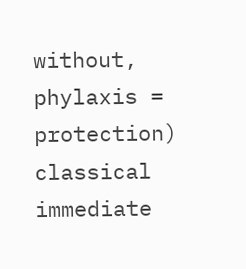without, phylaxis = protection) classical immediate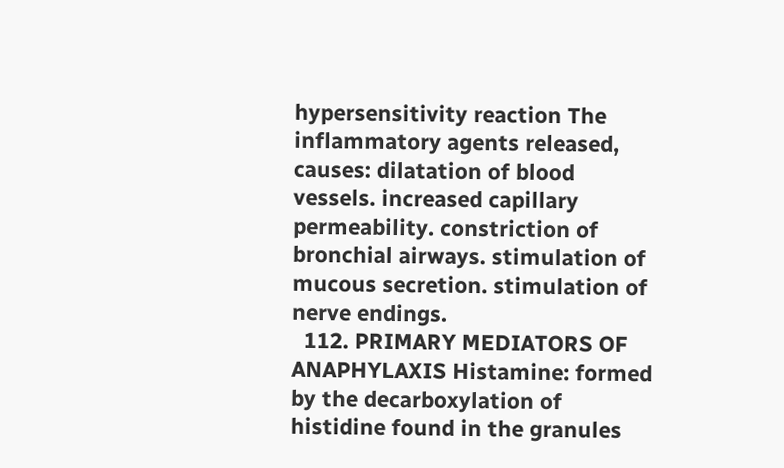hypersensitivity reaction The inflammatory agents released, causes: dilatation of blood vessels. increased capillary permeability. constriction of bronchial airways. stimulation of mucous secretion. stimulation of nerve endings.
  112. PRIMARY MEDIATORS OF ANAPHYLAXIS Histamine: formed by the decarboxylation of histidine found in the granules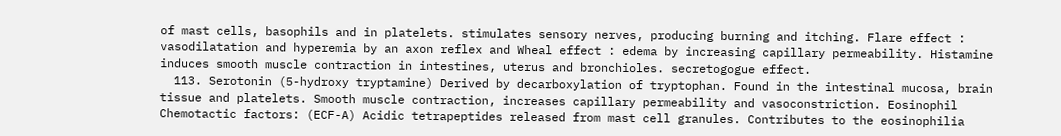of mast cells, basophils and in platelets. stimulates sensory nerves, producing burning and itching. Flare effect : vasodilatation and hyperemia by an axon reflex and Wheal effect : edema by increasing capillary permeability. Histamine induces smooth muscle contraction in intestines, uterus and bronchioles. secretogogue effect.
  113. Serotonin (5-hydroxy tryptamine) Derived by decarboxylation of tryptophan. Found in the intestinal mucosa, brain tissue and platelets. Smooth muscle contraction, increases capillary permeability and vasoconstriction. Eosinophil Chemotactic factors: (ECF-A) Acidic tetrapeptides released from mast cell granules. Contributes to the eosinophilia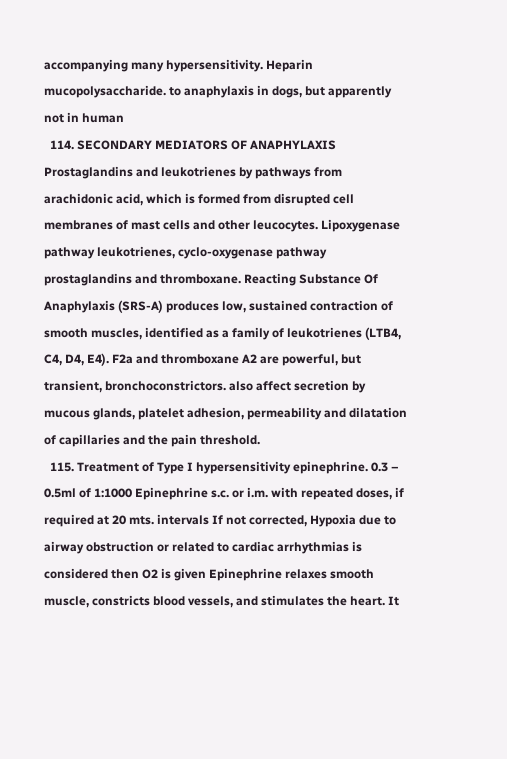accompanying many hypersensitivity. Heparin mucopolysaccharide. to anaphylaxis in dogs, but apparently not in human
  114. SECONDARY MEDIATORS OF ANAPHYLAXIS Prostaglandins and leukotrienes by pathways from arachidonic acid, which is formed from disrupted cell membranes of mast cells and other leucocytes. Lipoxygenase pathway leukotrienes, cyclo-oxygenase pathway prostaglandins and thromboxane. Reacting Substance Of Anaphylaxis (SRS-A) produces low, sustained contraction of smooth muscles, identified as a family of leukotrienes (LTB4, C4, D4, E4). F2a and thromboxane A2 are powerful, but transient, bronchoconstrictors. also affect secretion by mucous glands, platelet adhesion, permeability and dilatation of capillaries and the pain threshold.
  115. Treatment of Type I hypersensitivity epinephrine. 0.3 – 0.5ml of 1:1000 Epinephrine s.c. or i.m. with repeated doses, if required at 20 mts. intervals If not corrected, Hypoxia due to airway obstruction or related to cardiac arrhythmias is considered then O2 is given Epinephrine relaxes smooth muscle, constricts blood vessels, and stimulates the heart. It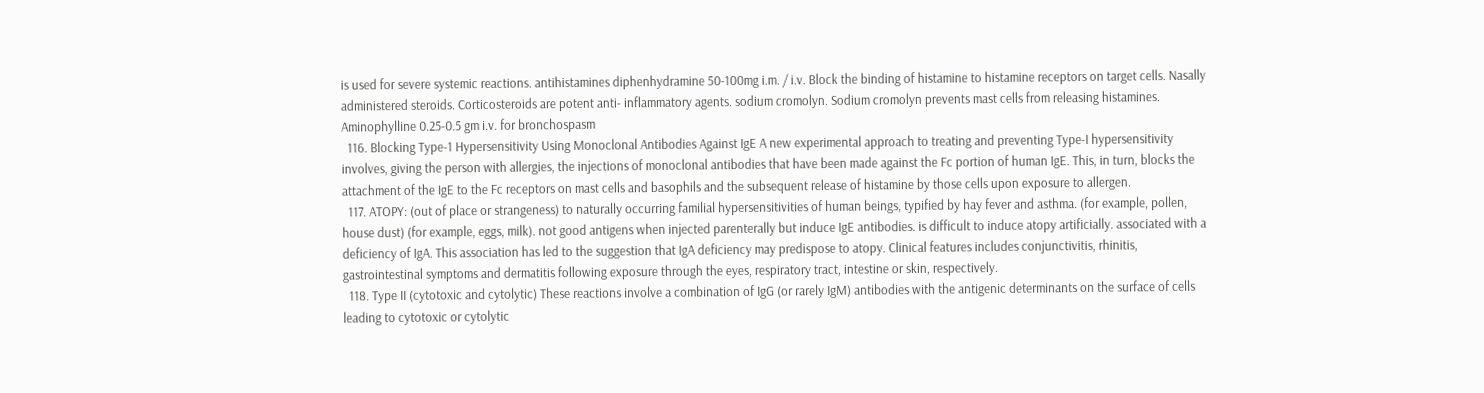is used for severe systemic reactions. antihistamines diphenhydramine 50-100mg i.m. / i.v. Block the binding of histamine to histamine receptors on target cells. Nasally administered steroids. Corticosteroids are potent anti- inflammatory agents. sodium cromolyn. Sodium cromolyn prevents mast cells from releasing histamines. Aminophylline 0.25-0.5 gm i.v. for bronchospasm
  116. Blocking Type-1 Hypersensitivity Using Monoclonal Antibodies Against IgE A new experimental approach to treating and preventing Type-I hypersensitivity involves, giving the person with allergies, the injections of monoclonal antibodies that have been made against the Fc portion of human IgE. This, in turn, blocks the attachment of the IgE to the Fc receptors on mast cells and basophils and the subsequent release of histamine by those cells upon exposure to allergen.
  117. ATOPY: (out of place or strangeness) to naturally occurring familial hypersensitivities of human beings, typified by hay fever and asthma. (for example, pollen, house dust) (for example, eggs, milk). not good antigens when injected parenterally but induce IgE antibodies. is difficult to induce atopy artificially. associated with a deficiency of IgA. This association has led to the suggestion that IgA deficiency may predispose to atopy. Clinical features includes conjunctivitis, rhinitis, gastrointestinal symptoms and dermatitis following exposure through the eyes, respiratory tract, intestine or skin, respectively.
  118. Type II (cytotoxic and cytolytic) These reactions involve a combination of IgG (or rarely IgM) antibodies with the antigenic determinants on the surface of cells leading to cytotoxic or cytolytic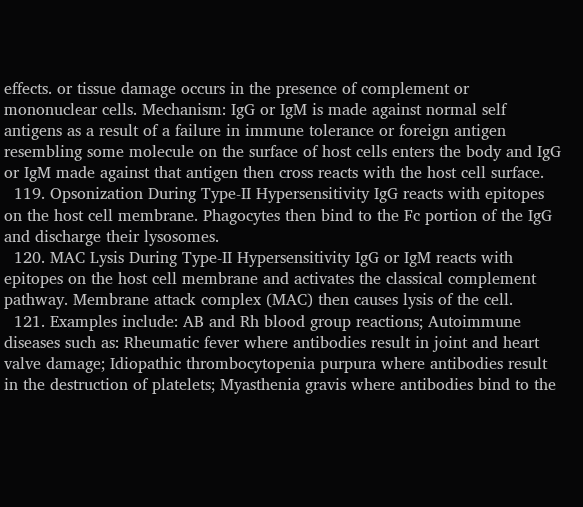effects. or tissue damage occurs in the presence of complement or mononuclear cells. Mechanism: IgG or IgM is made against normal self antigens as a result of a failure in immune tolerance or foreign antigen resembling some molecule on the surface of host cells enters the body and IgG or IgM made against that antigen then cross reacts with the host cell surface.
  119. Opsonization During Type-II Hypersensitivity IgG reacts with epitopes on the host cell membrane. Phagocytes then bind to the Fc portion of the IgG and discharge their lysosomes.
  120. MAC Lysis During Type-II Hypersensitivity IgG or IgM reacts with epitopes on the host cell membrane and activates the classical complement pathway. Membrane attack complex (MAC) then causes lysis of the cell.
  121. Examples include: AB and Rh blood group reactions; Autoimmune diseases such as: Rheumatic fever where antibodies result in joint and heart valve damage; Idiopathic thrombocytopenia purpura where antibodies result in the destruction of platelets; Myasthenia gravis where antibodies bind to the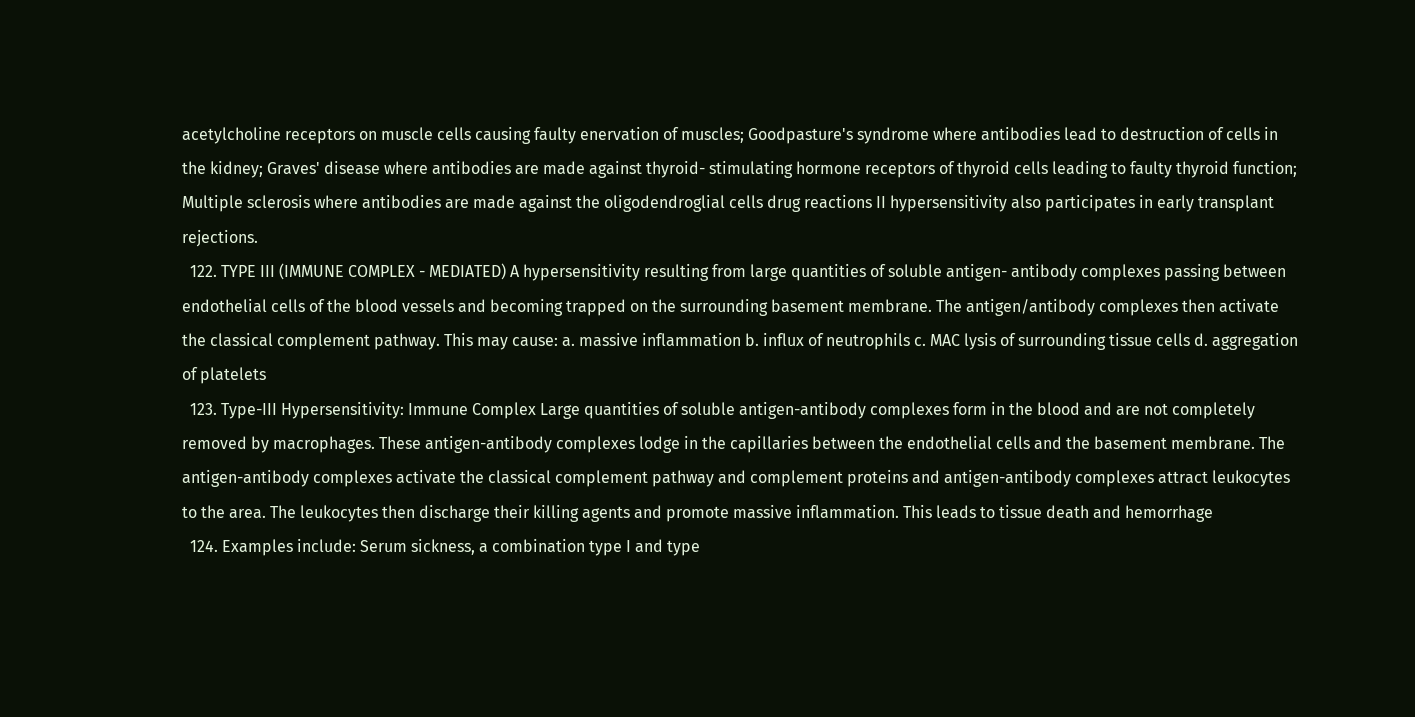acetylcholine receptors on muscle cells causing faulty enervation of muscles; Goodpasture's syndrome where antibodies lead to destruction of cells in the kidney; Graves' disease where antibodies are made against thyroid- stimulating hormone receptors of thyroid cells leading to faulty thyroid function; Multiple sclerosis where antibodies are made against the oligodendroglial cells drug reactions II hypersensitivity also participates in early transplant rejections.
  122. TYPE III (IMMUNE COMPLEX - MEDIATED) A hypersensitivity resulting from large quantities of soluble antigen- antibody complexes passing between endothelial cells of the blood vessels and becoming trapped on the surrounding basement membrane. The antigen/antibody complexes then activate the classical complement pathway. This may cause: a. massive inflammation b. influx of neutrophils c. MAC lysis of surrounding tissue cells d. aggregation of platelets
  123. Type-III Hypersensitivity: Immune Complex Large quantities of soluble antigen-antibody complexes form in the blood and are not completely removed by macrophages. These antigen-antibody complexes lodge in the capillaries between the endothelial cells and the basement membrane. The antigen-antibody complexes activate the classical complement pathway and complement proteins and antigen-antibody complexes attract leukocytes to the area. The leukocytes then discharge their killing agents and promote massive inflammation. This leads to tissue death and hemorrhage
  124. Examples include: Serum sickness, a combination type I and type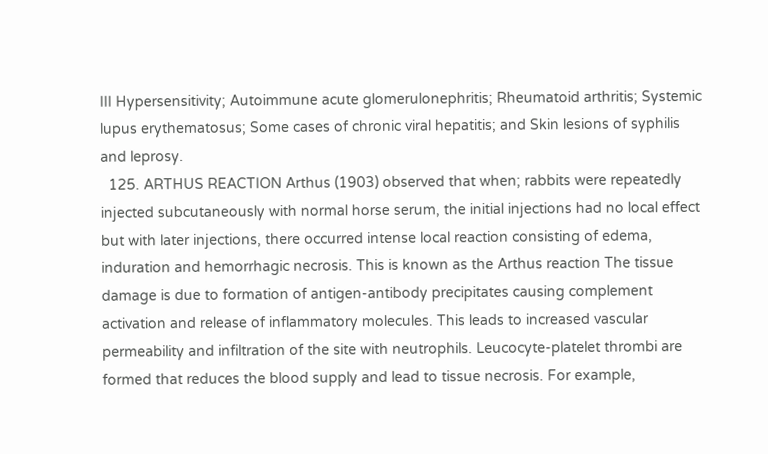III Hypersensitivity; Autoimmune acute glomerulonephritis; Rheumatoid arthritis; Systemic lupus erythematosus; Some cases of chronic viral hepatitis; and Skin lesions of syphilis and leprosy.
  125. ARTHUS REACTION Arthus (1903) observed that when; rabbits were repeatedly injected subcutaneously with normal horse serum, the initial injections had no local effect but with later injections, there occurred intense local reaction consisting of edema, induration and hemorrhagic necrosis. This is known as the Arthus reaction The tissue damage is due to formation of antigen-antibody precipitates causing complement activation and release of inflammatory molecules. This leads to increased vascular permeability and infiltration of the site with neutrophils. Leucocyte-platelet thrombi are formed that reduces the blood supply and lead to tissue necrosis. For example,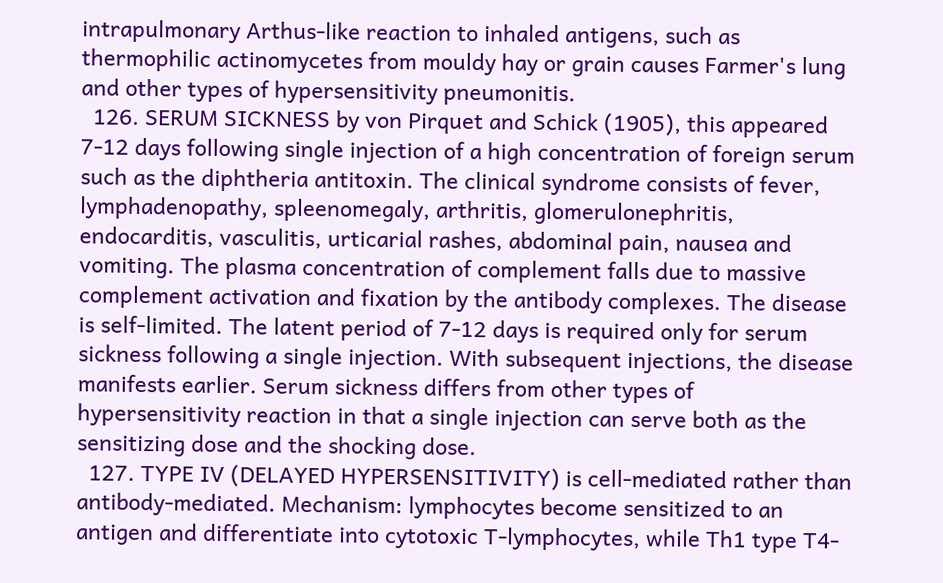intrapulmonary Arthus-like reaction to inhaled antigens, such as thermophilic actinomycetes from mouldy hay or grain causes Farmer's lung and other types of hypersensitivity pneumonitis.
  126. SERUM SICKNESS by von Pirquet and Schick (1905), this appeared 7-12 days following single injection of a high concentration of foreign serum such as the diphtheria antitoxin. The clinical syndrome consists of fever, lymphadenopathy, spleenomegaly, arthritis, glomerulonephritis, endocarditis, vasculitis, urticarial rashes, abdominal pain, nausea and vomiting. The plasma concentration of complement falls due to massive complement activation and fixation by the antibody complexes. The disease is self-limited. The latent period of 7-12 days is required only for serum sickness following a single injection. With subsequent injections, the disease manifests earlier. Serum sickness differs from other types of hypersensitivity reaction in that a single injection can serve both as the sensitizing dose and the shocking dose.
  127. TYPE IV (DELAYED HYPERSENSITIVITY) is cell-mediated rather than antibody-mediated. Mechanism: lymphocytes become sensitized to an antigen and differentiate into cytotoxic T-lymphocytes, while Th1 type T4-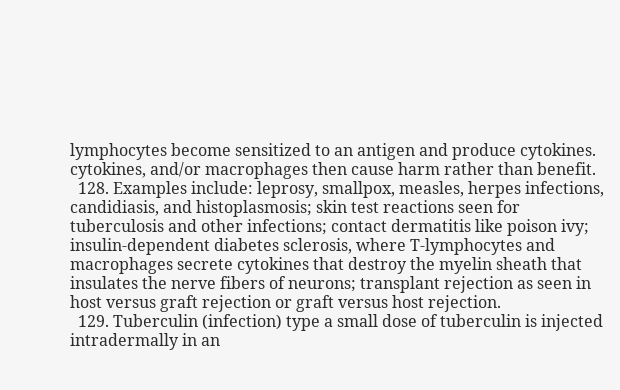lymphocytes become sensitized to an antigen and produce cytokines. cytokines, and/or macrophages then cause harm rather than benefit.
  128. Examples include: leprosy, smallpox, measles, herpes infections, candidiasis, and histoplasmosis; skin test reactions seen for tuberculosis and other infections; contact dermatitis like poison ivy; insulin-dependent diabetes sclerosis, where T-lymphocytes and macrophages secrete cytokines that destroy the myelin sheath that insulates the nerve fibers of neurons; transplant rejection as seen in host versus graft rejection or graft versus host rejection.
  129. Tuberculin (infection) type a small dose of tuberculin is injected intradermally in an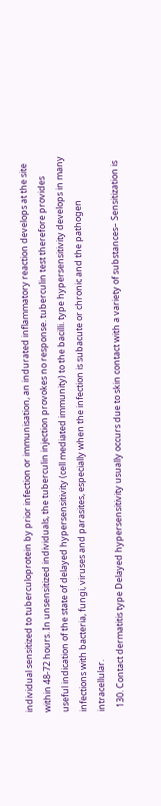individual sensitized to tuberculoprotein by prior infection or immunisation, an indurated inflammatory reaction develops at the site within 48-72 hours. In unsensitized individuals, the tuberculin injection provokes no response. tuberculin test therefore provides useful indication of the state of delayed hypersensitivity (cell mediated immunity) to the bacilli. type hypersensitivity develops in many infections with bacteria, fungi, viruses and parasites, especially when the infection is subacute or chronic and the pathogen intracellular.
  130. Contact dermatitis type Delayed hypersensitivity usually occurs due to skin contact with a variety of substances– Sensitization is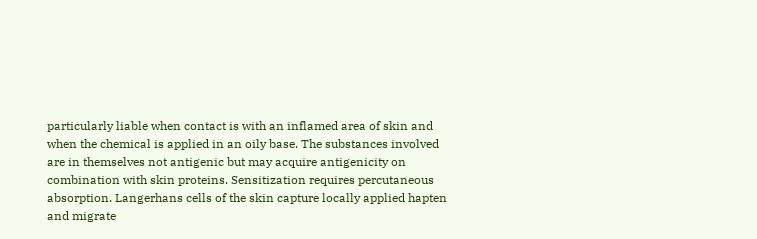particularly liable when contact is with an inflamed area of skin and when the chemical is applied in an oily base. The substances involved are in themselves not antigenic but may acquire antigenicity on combination with skin proteins. Sensitization requires percutaneous absorption. Langerhans cells of the skin capture locally applied hapten and migrate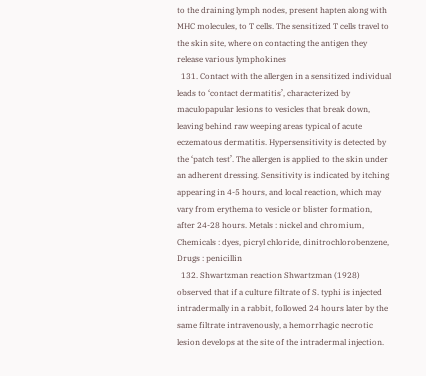to the draining lymph nodes, present hapten along with MHC molecules, to T cells. The sensitized T cells travel to the skin site, where on contacting the antigen they release various lymphokines
  131. Contact with the allergen in a sensitized individual leads to ‘contact dermatitis’, characterized by maculopapular lesions to vesicles that break down, leaving behind raw weeping areas typical of acute eczematous dermatitis. Hypersensitivity is detected by the ‘patch test’. The allergen is applied to the skin under an adherent dressing. Sensitivity is indicated by itching appearing in 4-5 hours, and local reaction, which may vary from erythema to vesicle or blister formation, after 24-28 hours. Metals : nickel and chromium, Chemicals : dyes, picryl chloride, dinitrochlorobenzene, Drugs : penicillin
  132. Shwartzman reaction Shwartzman (1928) observed that if a culture filtrate of S. typhi is injected intradermally in a rabbit, followed 24 hours later by the same filtrate intravenously, a hemorrhagic necrotic lesion develops at the site of the intradermal injection.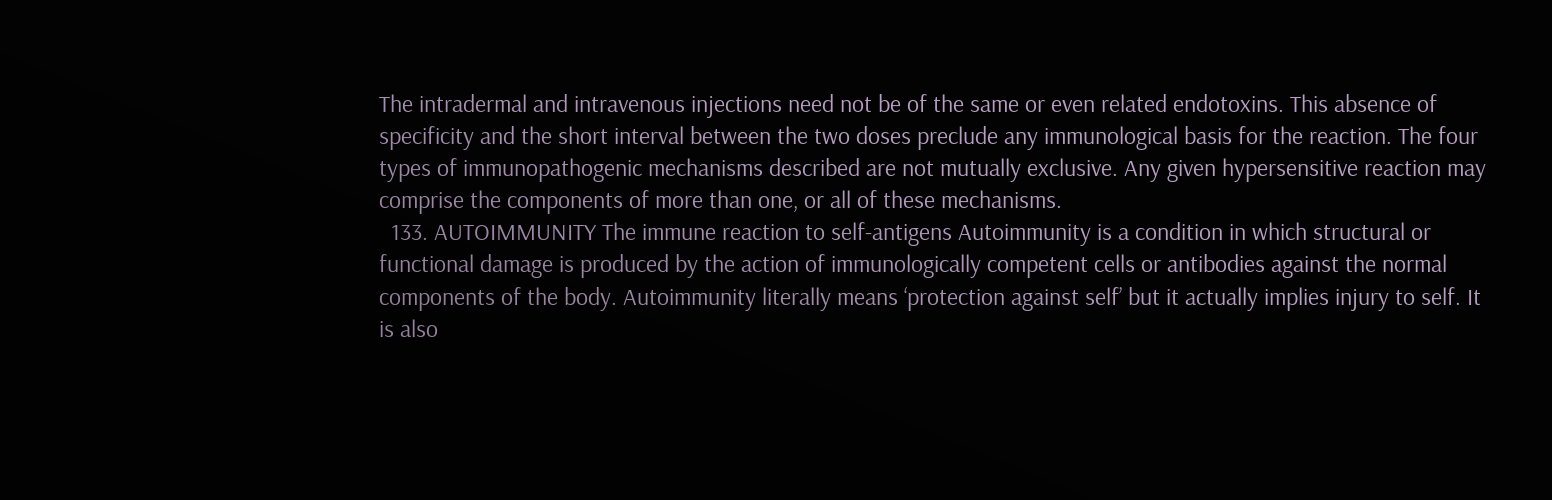The intradermal and intravenous injections need not be of the same or even related endotoxins. This absence of specificity and the short interval between the two doses preclude any immunological basis for the reaction. The four types of immunopathogenic mechanisms described are not mutually exclusive. Any given hypersensitive reaction may comprise the components of more than one, or all of these mechanisms.
  133. AUTOIMMUNITY The immune reaction to self-antigens Autoimmunity is a condition in which structural or functional damage is produced by the action of immunologically competent cells or antibodies against the normal components of the body. Autoimmunity literally means ‘protection against self’ but it actually implies injury to self. It is also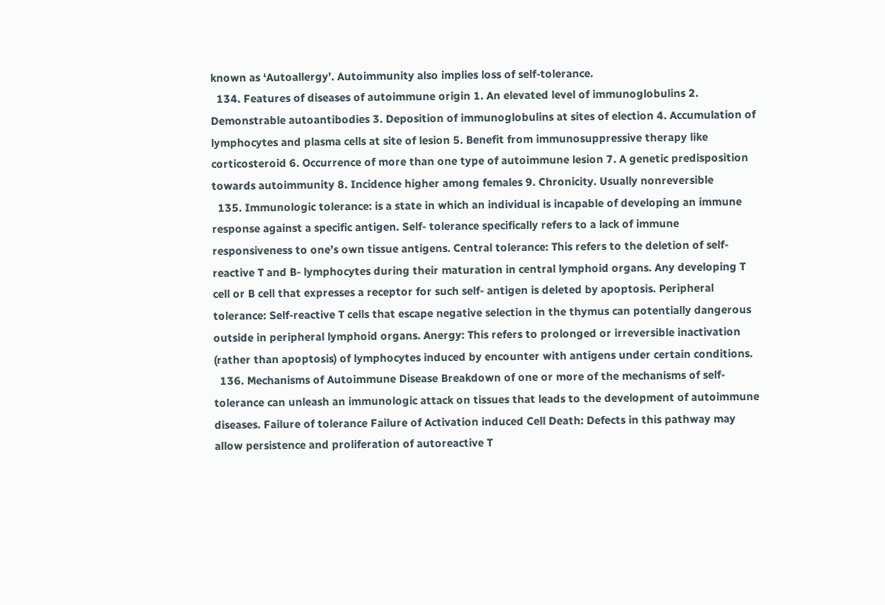known as ‘Autoallergy’. Autoimmunity also implies loss of self-tolerance.
  134. Features of diseases of autoimmune origin 1. An elevated level of immunoglobulins 2. Demonstrable autoantibodies 3. Deposition of immunoglobulins at sites of election 4. Accumulation of lymphocytes and plasma cells at site of lesion 5. Benefit from immunosuppressive therapy like corticosteroid 6. Occurrence of more than one type of autoimmune lesion 7. A genetic predisposition towards autoimmunity 8. Incidence higher among females 9. Chronicity. Usually nonreversible
  135. Immunologic tolerance: is a state in which an individual is incapable of developing an immune response against a specific antigen. Self- tolerance specifically refers to a lack of immune responsiveness to one’s own tissue antigens. Central tolerance: This refers to the deletion of self-reactive T and B- lymphocytes during their maturation in central lymphoid organs. Any developing T cell or B cell that expresses a receptor for such self- antigen is deleted by apoptosis. Peripheral tolerance: Self-reactive T cells that escape negative selection in the thymus can potentially dangerous outside in peripheral lymphoid organs. Anergy: This refers to prolonged or irreversible inactivation (rather than apoptosis) of lymphocytes induced by encounter with antigens under certain conditions.
  136. Mechanisms of Autoimmune Disease Breakdown of one or more of the mechanisms of self-tolerance can unleash an immunologic attack on tissues that leads to the development of autoimmune diseases. Failure of tolerance Failure of Activation induced Cell Death: Defects in this pathway may allow persistence and proliferation of autoreactive T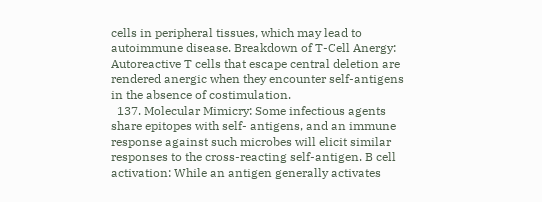cells in peripheral tissues, which may lead to autoimmune disease. Breakdown of T-Cell Anergy: Autoreactive T cells that escape central deletion are rendered anergic when they encounter self-antigens in the absence of costimulation.
  137. Molecular Mimicry: Some infectious agents share epitopes with self- antigens, and an immune response against such microbes will elicit similar responses to the cross-reacting self-antigen. B cell activation: While an antigen generally activates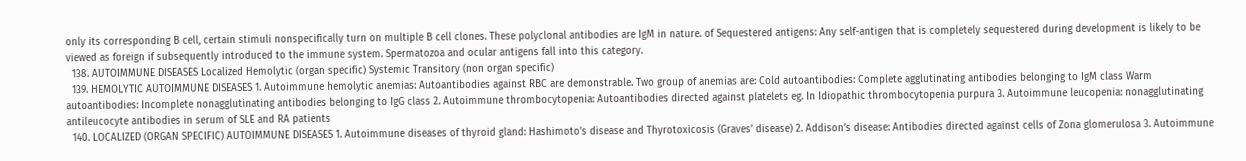only its corresponding B cell, certain stimuli nonspecifically turn on multiple B cell clones. These polyclonal antibodies are IgM in nature. of Sequestered antigens: Any self-antigen that is completely sequestered during development is likely to be viewed as foreign if subsequently introduced to the immune system. Spermatozoa and ocular antigens fall into this category.
  138. AUTOIMMUNE DISEASES Localized Hemolytic (organ specific) Systemic Transitory (non organ specific)
  139. HEMOLYTIC AUTOIMMUNE DISEASES 1. Autoimmune hemolytic anemias: Autoantibodies against RBC are demonstrable. Two group of anemias are: Cold autoantibodies: Complete agglutinating antibodies belonging to IgM class Warm autoantibodies: Incomplete nonagglutinating antibodies belonging to IgG class 2. Autoimmune thrombocytopenia: Autoantibodies directed against platelets eg. In Idiopathic thrombocytopenia purpura 3. Autoimmune leucopenia: nonagglutinating antileucocyte antibodies in serum of SLE and RA patients
  140. LOCALIZED (ORGAN SPECIFIC) AUTOIMMUNE DISEASES 1. Autoimmune diseases of thyroid gland: Hashimoto’s disease and Thyrotoxicosis (Graves’ disease) 2. Addison’s disease: Antibodies directed against cells of Zona glomerulosa 3. Autoimmune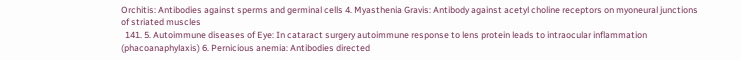Orchitis: Antibodies against sperms and germinal cells 4. Myasthenia Gravis: Antibody against acetyl choline receptors on myoneural junctions of striated muscles
  141. 5. Autoimmune diseases of Eye: In cataract surgery autoimmune response to lens protein leads to intraocular inflammation (phacoanaphylaxis) 6. Pernicious anemia: Antibodies directed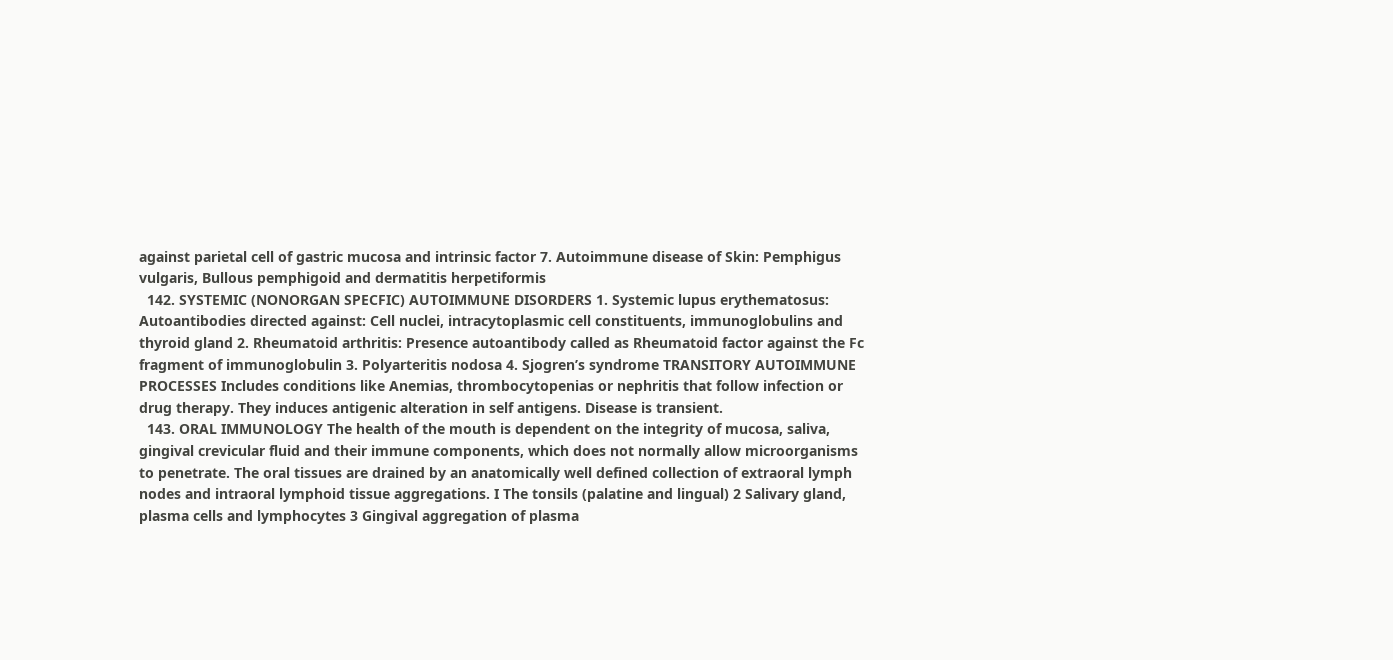against parietal cell of gastric mucosa and intrinsic factor 7. Autoimmune disease of Skin: Pemphigus vulgaris, Bullous pemphigoid and dermatitis herpetiformis
  142. SYSTEMIC (NONORGAN SPECFIC) AUTOIMMUNE DISORDERS 1. Systemic lupus erythematosus: Autoantibodies directed against: Cell nuclei, intracytoplasmic cell constituents, immunoglobulins and thyroid gland 2. Rheumatoid arthritis: Presence autoantibody called as Rheumatoid factor against the Fc fragment of immunoglobulin 3. Polyarteritis nodosa 4. Sjogren’s syndrome TRANSITORY AUTOIMMUNE PROCESSES Includes conditions like Anemias, thrombocytopenias or nephritis that follow infection or drug therapy. They induces antigenic alteration in self antigens. Disease is transient.
  143. ORAL IMMUNOLOGY The health of the mouth is dependent on the integrity of mucosa, saliva, gingival crevicular fluid and their immune components, which does not normally allow microorganisms to penetrate. The oral tissues are drained by an anatomically well defined collection of extraoral lymph nodes and intraoral lymphoid tissue aggregations. I The tonsils (palatine and lingual) 2 Salivary gland, plasma cells and lymphocytes 3 Gingival aggregation of plasma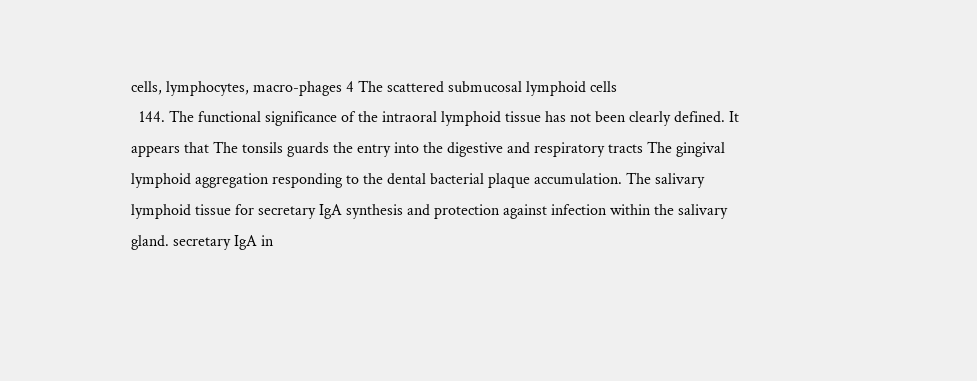cells, lymphocytes, macro-phages 4 The scattered submucosal lymphoid cells
  144. The functional significance of the intraoral lymphoid tissue has not been clearly defined. It appears that The tonsils guards the entry into the digestive and respiratory tracts The gingival lymphoid aggregation responding to the dental bacterial plaque accumulation. The salivary lymphoid tissue for secretary IgA synthesis and protection against infection within the salivary gland. secretary IgA in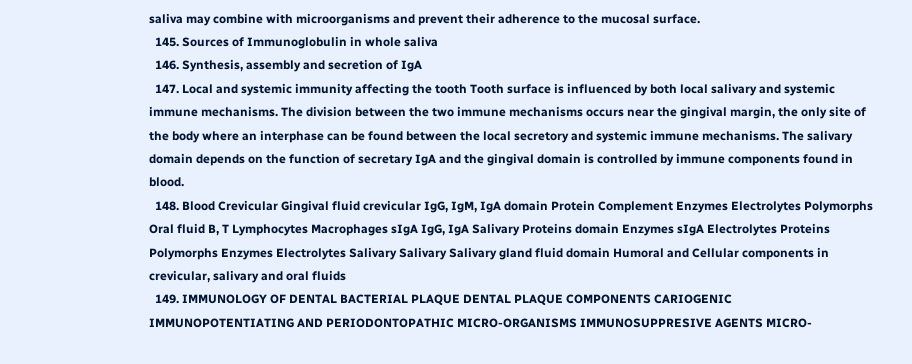saliva may combine with microorganisms and prevent their adherence to the mucosal surface.
  145. Sources of Immunoglobulin in whole saliva
  146. Synthesis, assembly and secretion of IgA
  147. Local and systemic immunity affecting the tooth Tooth surface is influenced by both local salivary and systemic immune mechanisms. The division between the two immune mechanisms occurs near the gingival margin, the only site of the body where an interphase can be found between the local secretory and systemic immune mechanisms. The salivary domain depends on the function of secretary IgA and the gingival domain is controlled by immune components found in blood.
  148. Blood Crevicular Gingival fluid crevicular IgG, IgM, IgA domain Protein Complement Enzymes Electrolytes Polymorphs Oral fluid B, T Lymphocytes Macrophages sIgA IgG, IgA Salivary Proteins domain Enzymes sIgA Electrolytes Proteins Polymorphs Enzymes Electrolytes Salivary Salivary Salivary gland fluid domain Humoral and Cellular components in crevicular, salivary and oral fluids
  149. IMMUNOLOGY OF DENTAL BACTERIAL PLAQUE DENTAL PLAQUE COMPONENTS CARIOGENIC IMMUNOPOTENTIATING AND PERIODONTOPATHIC MICRO-ORGANISMS IMMUNOSUPPRESIVE AGENTS MICRO-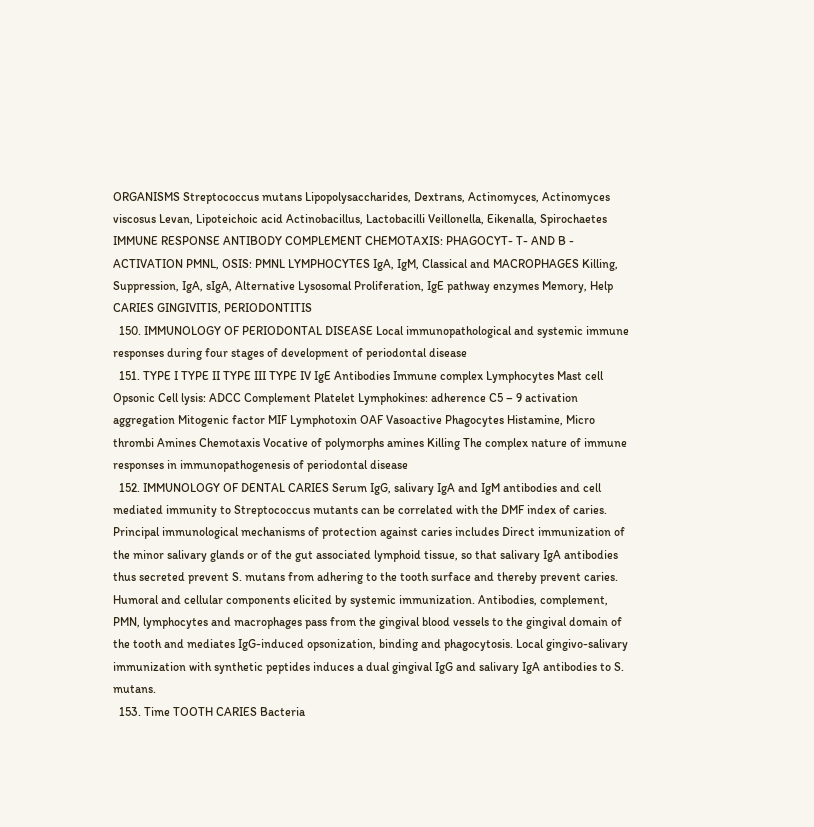ORGANISMS Streptococcus mutans Lipopolysaccharides, Dextrans, Actinomyces, Actinomyces viscosus Levan, Lipoteichoic acid Actinobacillus, Lactobacilli Veillonella, Eikenalla, Spirochaetes IMMUNE RESPONSE ANTIBODY COMPLEMENT CHEMOTAXIS: PHAGOCYT- T- AND B - ACTIVATION PMNL, OSIS: PMNL LYMPHOCYTES IgA, IgM, Classical and MACROPHAGES Killing, Suppression, IgA, sIgA, Alternative Lysosomal Proliferation, IgE pathway enzymes Memory, Help CARIES GINGIVITIS, PERIODONTITIS
  150. IMMUNOLOGY OF PERIODONTAL DISEASE Local immunopathological and systemic immune responses during four stages of development of periodontal disease
  151. TYPE I TYPE II TYPE III TYPE IV IgE Antibodies Immune complex Lymphocytes Mast cell Opsonic Cell lysis: ADCC Complement Platelet Lymphokines: adherence C5 – 9 activation aggregation Mitogenic factor MIF Lymphotoxin OAF Vasoactive Phagocytes Histamine, Micro thrombi Amines Chemotaxis Vocative of polymorphs amines Killing The complex nature of immune responses in immunopathogenesis of periodontal disease
  152. IMMUNOLOGY OF DENTAL CARIES Serum IgG, salivary IgA and IgM antibodies and cell mediated immunity to Streptococcus mutants can be correlated with the DMF index of caries. Principal immunological mechanisms of protection against caries includes Direct immunization of the minor salivary glands or of the gut associated lymphoid tissue, so that salivary IgA antibodies thus secreted prevent S. mutans from adhering to the tooth surface and thereby prevent caries. Humoral and cellular components elicited by systemic immunization. Antibodies, complement, PMN, lymphocytes and macrophages pass from the gingival blood vessels to the gingival domain of the tooth and mediates IgG-induced opsonization, binding and phagocytosis. Local gingivo-salivary immunization with synthetic peptides induces a dual gingival IgG and salivary IgA antibodies to S. mutans.
  153. Time TOOTH CARIES Bacteria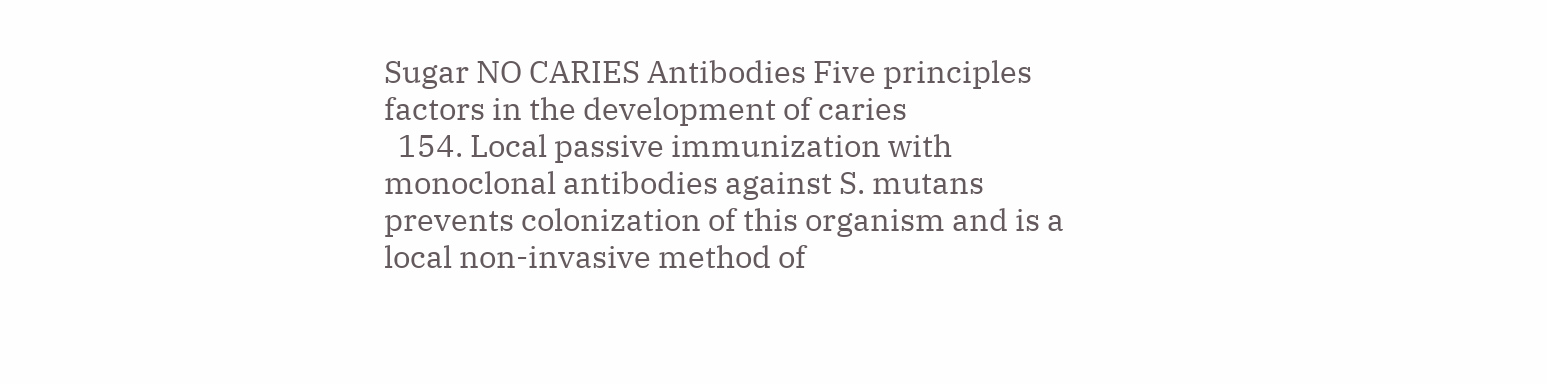Sugar NO CARIES Antibodies Five principles factors in the development of caries
  154. Local passive immunization with monoclonal antibodies against S. mutans prevents colonization of this organism and is a local non-invasive method of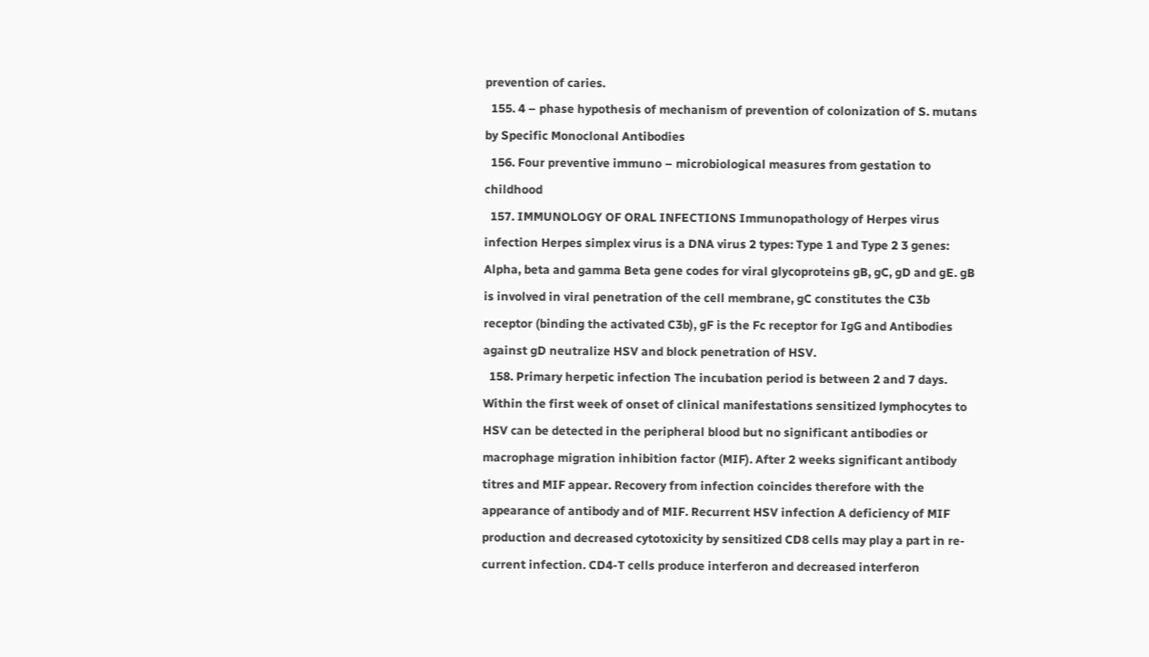prevention of caries.
  155. 4 – phase hypothesis of mechanism of prevention of colonization of S. mutans by Specific Monoclonal Antibodies
  156. Four preventive immuno – microbiological measures from gestation to childhood
  157. IMMUNOLOGY OF ORAL INFECTIONS Immunopathology of Herpes virus infection Herpes simplex virus is a DNA virus 2 types: Type 1 and Type 2 3 genes: Alpha, beta and gamma Beta gene codes for viral glycoproteins gB, gC, gD and gE. gB is involved in viral penetration of the cell membrane, gC constitutes the C3b receptor (binding the activated C3b), gF is the Fc receptor for IgG and Antibodies against gD neutralize HSV and block penetration of HSV.
  158. Primary herpetic infection The incubation period is between 2 and 7 days. Within the first week of onset of clinical manifestations sensitized lymphocytes to HSV can be detected in the peripheral blood but no significant antibodies or macrophage migration inhibition factor (MIF). After 2 weeks significant antibody titres and MIF appear. Recovery from infection coincides therefore with the appearance of antibody and of MIF. Recurrent HSV infection A deficiency of MIF production and decreased cytotoxicity by sensitized CD8 cells may play a part in re-current infection. CD4-T cells produce interferon and decreased interferon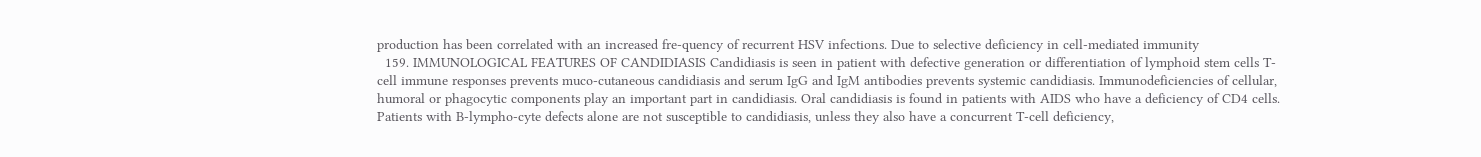production has been correlated with an increased fre-quency of recurrent HSV infections. Due to selective deficiency in cell-mediated immunity
  159. IMMUNOLOGICAL FEATURES OF CANDIDIASIS Candidiasis is seen in patient with defective generation or differentiation of lymphoid stem cells T-cell immune responses prevents muco-cutaneous candidiasis and serum IgG and IgM antibodies prevents systemic candidiasis. Immunodeficiencies of cellular, humoral or phagocytic components play an important part in candidiasis. Oral candidiasis is found in patients with AIDS who have a deficiency of CD4 cells. Patients with B-lympho-cyte defects alone are not susceptible to candidiasis, unless they also have a concurrent T-cell deficiency,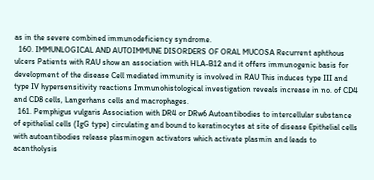as in the severe combined immunodeficiency syndrome.
  160. IMMUNLOGICAL AND AUTOIMMUNE DISORDERS OF ORAL MUCOSA Recurrent aphthous ulcers Patients with RAU show an association with HLA-B12 and it offers immunogenic basis for development of the disease Cell mediated immunity is involved in RAU This induces type III and type IV hypersensitivity reactions Immunohistological investigation reveals increase in no. of CD4 and CD8 cells, Langerhans cells and macrophages.
  161. Pemphigus vulgaris Association with DR4 or DRw6 Autoantibodies to intercellular substance of epithelial cells (IgG type) circulating and bound to keratinocytes at site of disease Epithelial cells with autoantibodies release plasminogen activators which activate plasmin and leads to acantholysis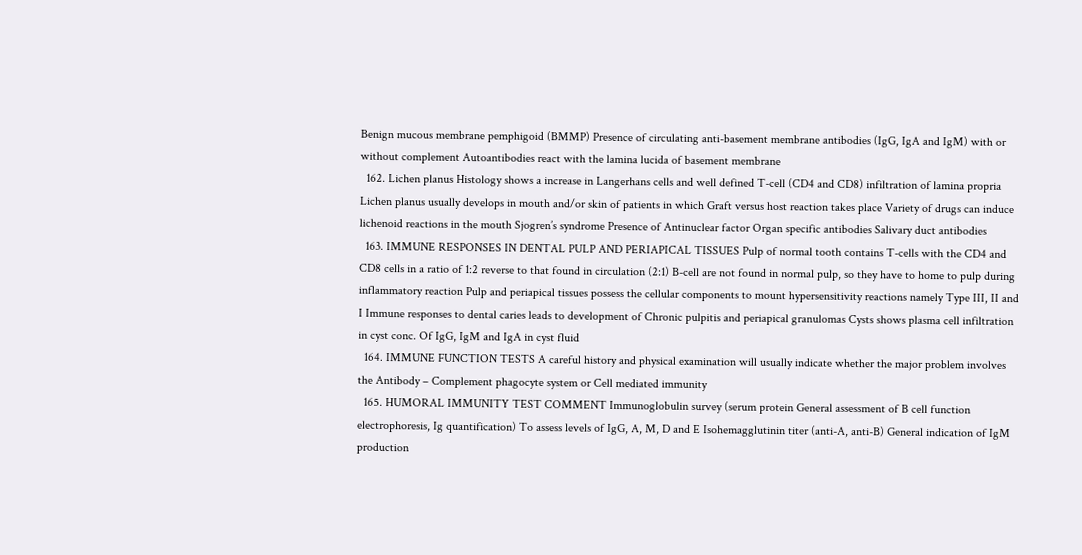Benign mucous membrane pemphigoid (BMMP) Presence of circulating anti-basement membrane antibodies (IgG, IgA and IgM) with or without complement Autoantibodies react with the lamina lucida of basement membrane
  162. Lichen planus Histology shows a increase in Langerhans cells and well defined T-cell (CD4 and CD8) infiltration of lamina propria Lichen planus usually develops in mouth and/or skin of patients in which Graft versus host reaction takes place Variety of drugs can induce lichenoid reactions in the mouth Sjogren’s syndrome Presence of Antinuclear factor Organ specific antibodies Salivary duct antibodies
  163. IMMUNE RESPONSES IN DENTAL PULP AND PERIAPICAL TISSUES Pulp of normal tooth contains T-cells with the CD4 and CD8 cells in a ratio of 1:2 reverse to that found in circulation (2:1) B-cell are not found in normal pulp, so they have to home to pulp during inflammatory reaction Pulp and periapical tissues possess the cellular components to mount hypersensitivity reactions namely Type III, II and I Immune responses to dental caries leads to development of Chronic pulpitis and periapical granulomas Cysts shows plasma cell infiltration in cyst conc. Of IgG, IgM and IgA in cyst fluid
  164. IMMUNE FUNCTION TESTS A careful history and physical examination will usually indicate whether the major problem involves the Antibody – Complement phagocyte system or Cell mediated immunity
  165. HUMORAL IMMUNITY TEST COMMENT Immunoglobulin survey (serum protein General assessment of B cell function electrophoresis, Ig quantification) To assess levels of IgG, A, M, D and E Isohemagglutinin titer (anti-A, anti-B) General indication of IgM production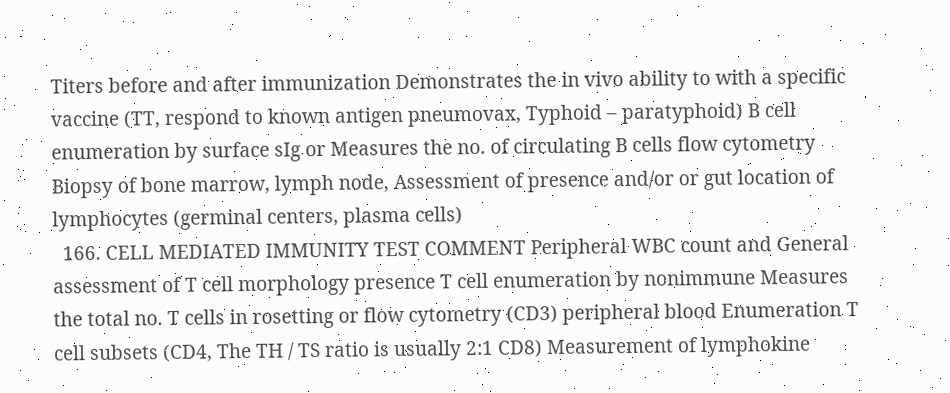Titers before and after immunization Demonstrates the in vivo ability to with a specific vaccine (TT, respond to known antigen pneumovax, Typhoid – paratyphoid) B cell enumeration by surface sIg or Measures the no. of circulating B cells flow cytometry Biopsy of bone marrow, lymph node, Assessment of presence and/or or gut location of lymphocytes (germinal centers, plasma cells)
  166. CELL MEDIATED IMMUNITY TEST COMMENT Peripheral WBC count and General assessment of T cell morphology presence T cell enumeration by nonimmune Measures the total no. T cells in rosetting or flow cytometry (CD3) peripheral blood Enumeration T cell subsets (CD4, The TH / TS ratio is usually 2:1 CD8) Measurement of lymphokine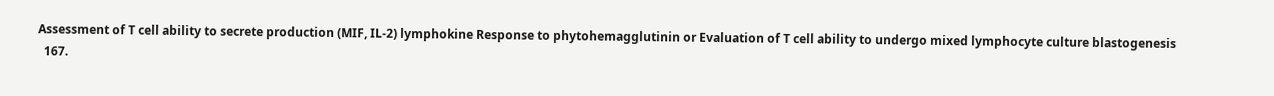Assessment of T cell ability to secrete production (MIF, IL-2) lymphokine Response to phytohemagglutinin or Evaluation of T cell ability to undergo mixed lymphocyte culture blastogenesis
  167.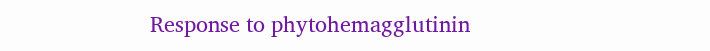Response to phytohemagglutinin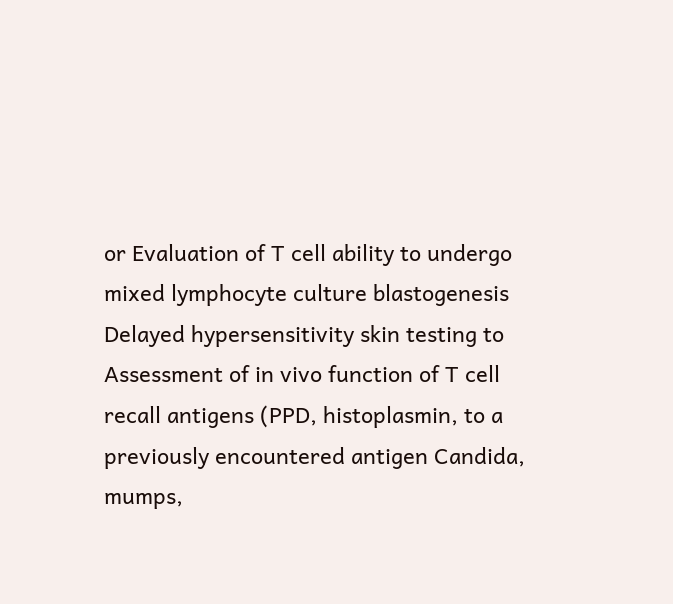or Evaluation of T cell ability to undergo mixed lymphocyte culture blastogenesis Delayed hypersensitivity skin testing to Assessment of in vivo function of T cell recall antigens (PPD, histoplasmin, to a previously encountered antigen Candida, mumps,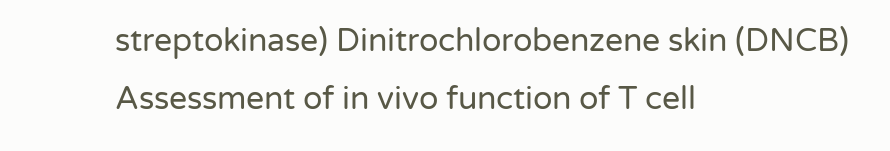streptokinase) Dinitrochlorobenzene skin (DNCB) Assessment of in vivo function of T cell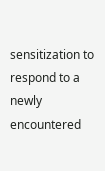sensitization to respond to a newly encountered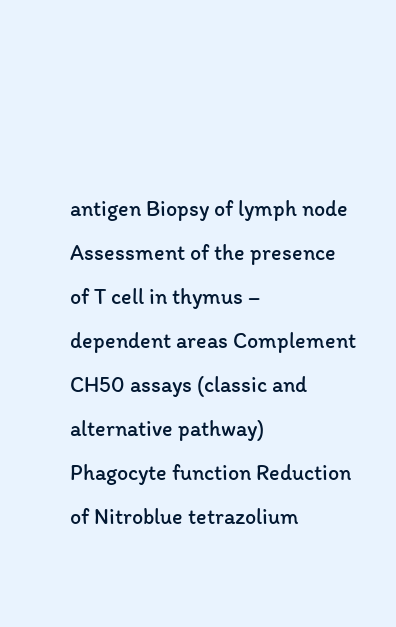antigen Biopsy of lymph node Assessment of the presence of T cell in thymus – dependent areas Complement CH50 assays (classic and alternative pathway) Phagocyte function Reduction of Nitroblue tetrazolium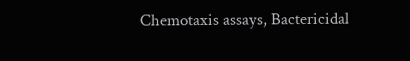Chemotaxis assays, Bactericidal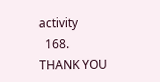activity
  168. THANK YOU